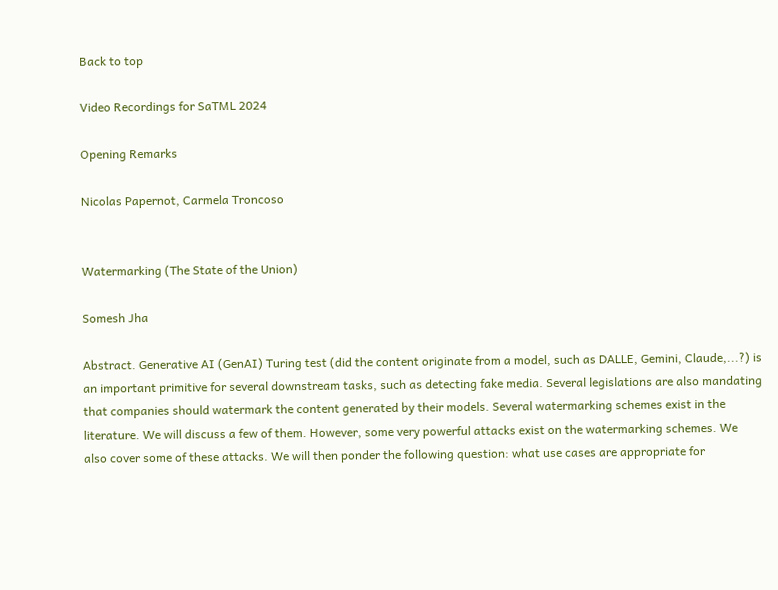Back to top

Video Recordings for SaTML 2024

Opening Remarks

Nicolas Papernot, Carmela Troncoso


Watermarking (The State of the Union)

Somesh Jha

Abstract. Generative AI (GenAI) Turing test (did the content originate from a model, such as DALLE, Gemini, Claude,...?) is an important primitive for several downstream tasks, such as detecting fake media. Several legislations are also mandating that companies should watermark the content generated by their models. Several watermarking schemes exist in the literature. We will discuss a few of them. However, some very powerful attacks exist on the watermarking schemes. We also cover some of these attacks. We will then ponder the following question: what use cases are appropriate for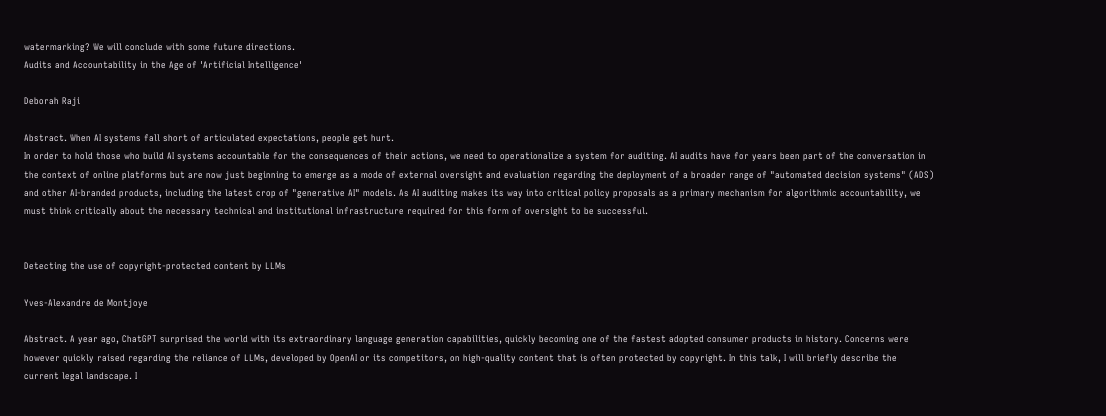watermarking? We will conclude with some future directions.
Audits and Accountability in the Age of 'Artificial Intelligence'

Deborah Raji

Abstract. When AI systems fall short of articulated expectations, people get hurt.
In order to hold those who build AI systems accountable for the consequences of their actions, we need to operationalize a system for auditing. AI audits have for years been part of the conversation in the context of online platforms but are now just beginning to emerge as a mode of external oversight and evaluation regarding the deployment of a broader range of "automated decision systems" (ADS) and other AI-branded products, including the latest crop of "generative AI" models. As AI auditing makes its way into critical policy proposals as a primary mechanism for algorithmic accountability, we must think critically about the necessary technical and institutional infrastructure required for this form of oversight to be successful.


Detecting the use of copyright-protected content by LLMs

Yves-Alexandre de Montjoye

Abstract. A year ago, ChatGPT surprised the world with its extraordinary language generation capabilities, quickly becoming one of the fastest adopted consumer products in history. Concerns were however quickly raised regarding the reliance of LLMs, developed by OpenAI or its competitors, on high-quality content that is often protected by copyright. In this talk, I will briefly describe the current legal landscape. I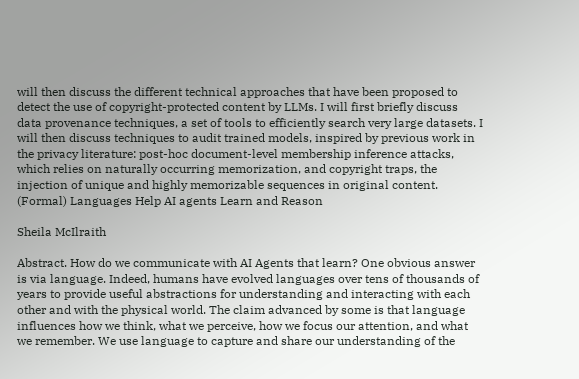will then discuss the different technical approaches that have been proposed to detect the use of copyright-protected content by LLMs. I will first briefly discuss data provenance techniques, a set of tools to efficiently search very large datasets. I will then discuss techniques to audit trained models, inspired by previous work in the privacy literature: post-hoc document-level membership inference attacks, which relies on naturally occurring memorization, and copyright traps, the injection of unique and highly memorizable sequences in original content.
(Formal) Languages Help AI agents Learn and Reason

Sheila McIlraith

Abstract. How do we communicate with AI Agents that learn? One obvious answer is via language. Indeed, humans have evolved languages over tens of thousands of years to provide useful abstractions for understanding and interacting with each other and with the physical world. The claim advanced by some is that language influences how we think, what we perceive, how we focus our attention, and what we remember. We use language to capture and share our understanding of the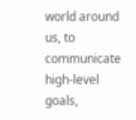world around us, to communicate high-level goals,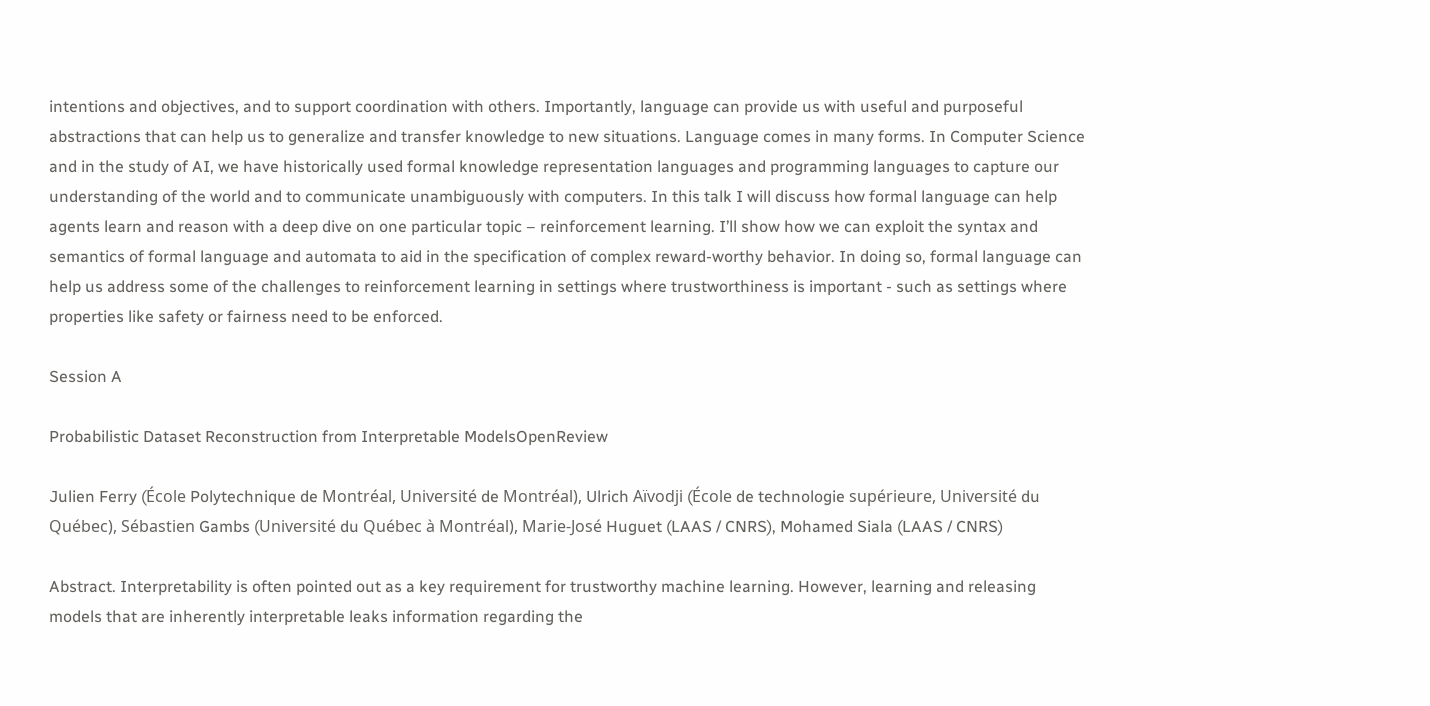intentions and objectives, and to support coordination with others. Importantly, language can provide us with useful and purposeful abstractions that can help us to generalize and transfer knowledge to new situations. Language comes in many forms. In Computer Science and in the study of AI, we have historically used formal knowledge representation languages and programming languages to capture our understanding of the world and to communicate unambiguously with computers. In this talk I will discuss how formal language can help agents learn and reason with a deep dive on one particular topic – reinforcement learning. I’ll show how we can exploit the syntax and semantics of formal language and automata to aid in the specification of complex reward-worthy behavior. In doing so, formal language can help us address some of the challenges to reinforcement learning in settings where trustworthiness is important - such as settings where properties like safety or fairness need to be enforced.

Session A

Probabilistic Dataset Reconstruction from Interpretable ModelsOpenReview

Julien Ferry (École Polytechnique de Montréal, Université de Montréal), Ulrich Aïvodji (École de technologie supérieure, Université du Québec), Sébastien Gambs (Université du Québec à Montréal), Marie-José Huguet (LAAS / CNRS), Mohamed Siala (LAAS / CNRS)

Abstract. Interpretability is often pointed out as a key requirement for trustworthy machine learning. However, learning and releasing models that are inherently interpretable leaks information regarding the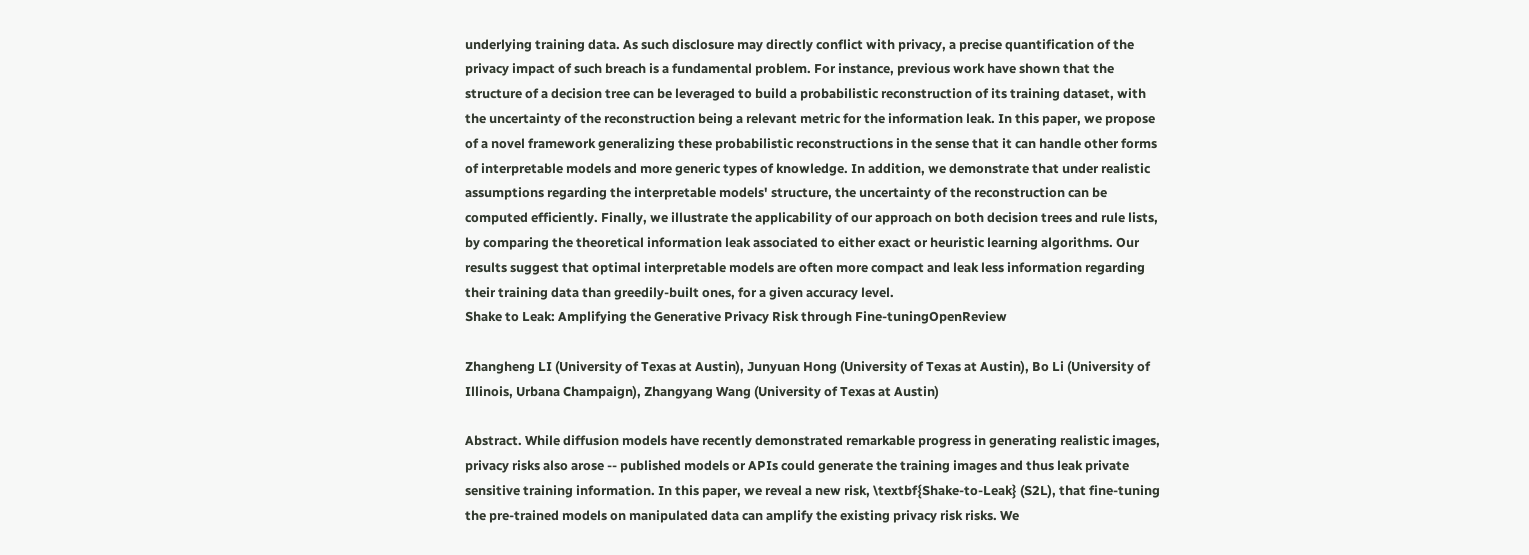underlying training data. As such disclosure may directly conflict with privacy, a precise quantification of the privacy impact of such breach is a fundamental problem. For instance, previous work have shown that the structure of a decision tree can be leveraged to build a probabilistic reconstruction of its training dataset, with the uncertainty of the reconstruction being a relevant metric for the information leak. In this paper, we propose of a novel framework generalizing these probabilistic reconstructions in the sense that it can handle other forms of interpretable models and more generic types of knowledge. In addition, we demonstrate that under realistic assumptions regarding the interpretable models' structure, the uncertainty of the reconstruction can be computed efficiently. Finally, we illustrate the applicability of our approach on both decision trees and rule lists, by comparing the theoretical information leak associated to either exact or heuristic learning algorithms. Our results suggest that optimal interpretable models are often more compact and leak less information regarding their training data than greedily-built ones, for a given accuracy level.
Shake to Leak: Amplifying the Generative Privacy Risk through Fine-tuningOpenReview

Zhangheng LI (University of Texas at Austin), Junyuan Hong (University of Texas at Austin), Bo Li (University of Illinois, Urbana Champaign), Zhangyang Wang (University of Texas at Austin)

Abstract. While diffusion models have recently demonstrated remarkable progress in generating realistic images, privacy risks also arose -- published models or APIs could generate the training images and thus leak private sensitive training information. In this paper, we reveal a new risk, \textbf{Shake-to-Leak} (S2L), that fine-tuning the pre-trained models on manipulated data can amplify the existing privacy risk risks. We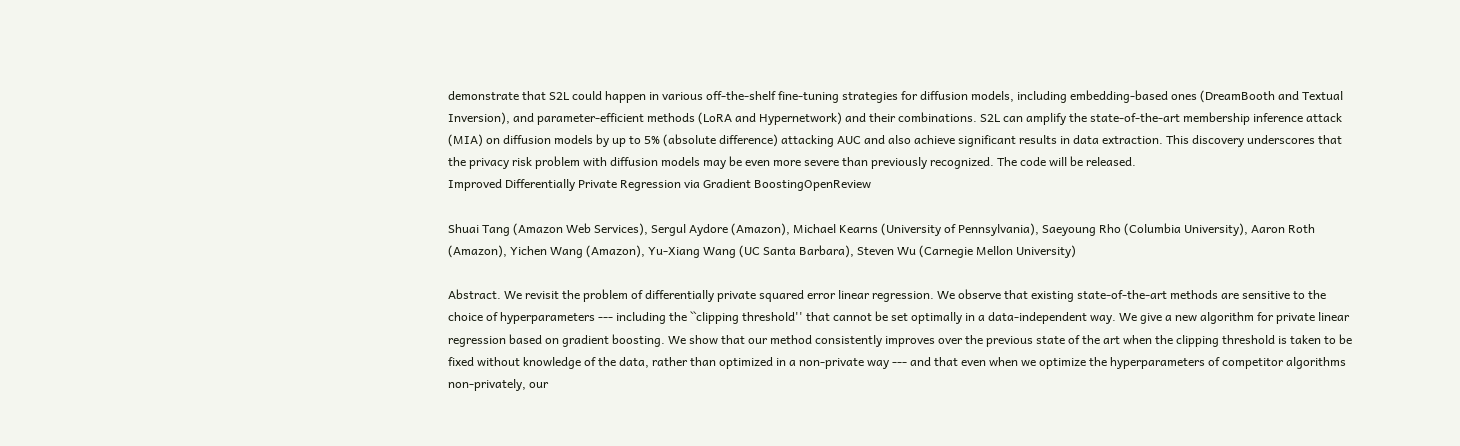demonstrate that S2L could happen in various off-the-shelf fine-tuning strategies for diffusion models, including embedding-based ones (DreamBooth and Textual Inversion), and parameter-efficient methods (LoRA and Hypernetwork) and their combinations. S2L can amplify the state-of-the-art membership inference attack (MIA) on diffusion models by up to 5% (absolute difference) attacking AUC and also achieve significant results in data extraction. This discovery underscores that the privacy risk problem with diffusion models may be even more severe than previously recognized. The code will be released.
Improved Differentially Private Regression via Gradient BoostingOpenReview

Shuai Tang (Amazon Web Services), Sergul Aydore (Amazon), Michael Kearns (University of Pennsylvania), Saeyoung Rho (Columbia University), Aaron Roth (Amazon), Yichen Wang (Amazon), Yu-Xiang Wang (UC Santa Barbara), Steven Wu (Carnegie Mellon University)

Abstract. We revisit the problem of differentially private squared error linear regression. We observe that existing state-of-the-art methods are sensitive to the choice of hyperparameters --- including the ``clipping threshold'' that cannot be set optimally in a data-independent way. We give a new algorithm for private linear regression based on gradient boosting. We show that our method consistently improves over the previous state of the art when the clipping threshold is taken to be fixed without knowledge of the data, rather than optimized in a non-private way --- and that even when we optimize the hyperparameters of competitor algorithms non-privately, our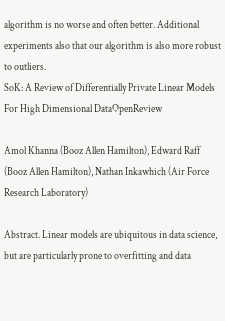algorithm is no worse and often better. Additional experiments also that our algorithm is also more robust to outliers.
SoK: A Review of Differentially Private Linear Models For High Dimensional DataOpenReview

Amol Khanna (Booz Allen Hamilton), Edward Raff (Booz Allen Hamilton), Nathan Inkawhich (Air Force Research Laboratory)

Abstract. Linear models are ubiquitous in data science, but are particularly prone to overfitting and data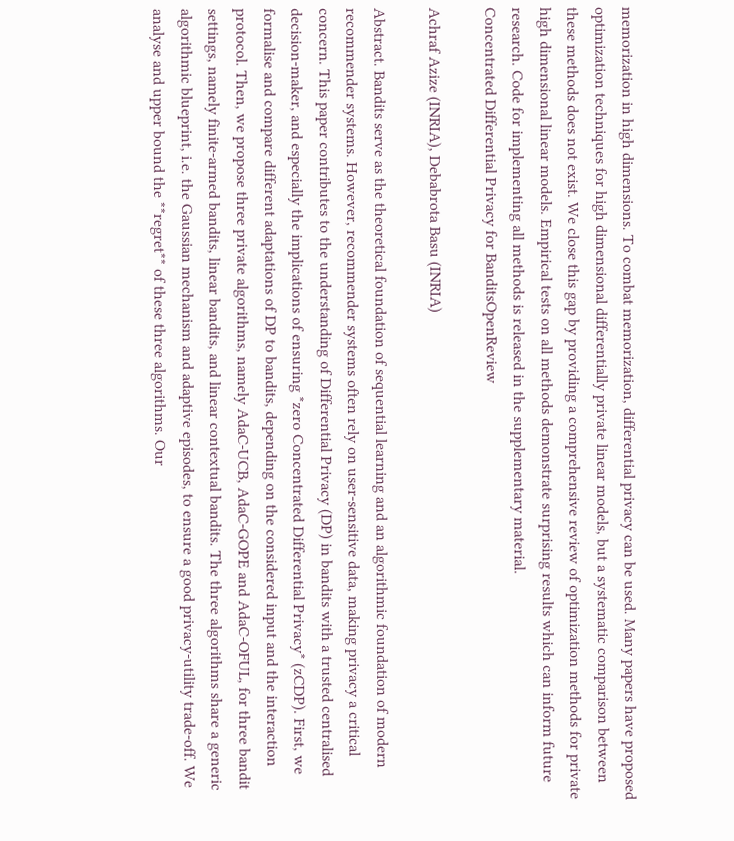memorization in high dimensions. To combat memorization, differential privacy can be used. Many papers have proposed optimization techniques for high dimensional differentially private linear models, but a systematic comparison between these methods does not exist. We close this gap by providing a comprehensive review of optimization methods for private high dimensional linear models. Empirical tests on all methods demonstrate surprising results which can inform future research. Code for implementing all methods is released in the supplementary material.
Concentrated Differential Privacy for BanditsOpenReview

Achraf Azize (INRIA), Debabrota Basu (INRIA)

Abstract. Bandits serve as the theoretical foundation of sequential learning and an algorithmic foundation of modern recommender systems. However, recommender systems often rely on user-sensitive data, making privacy a critical concern. This paper contributes to the understanding of Differential Privacy (DP) in bandits with a trusted centralised decision-maker, and especially the implications of ensuring *zero Concentrated Differential Privacy* (zCDP). First, we formalise and compare different adaptations of DP to bandits, depending on the considered input and the interaction protocol. Then, we propose three private algorithms, namely AdaC-UCB, AdaC-GOPE and AdaC-OFUL, for three bandit settings, namely finite-armed bandits, linear bandits, and linear contextual bandits. The three algorithms share a generic algorithmic blueprint, i.e. the Gaussian mechanism and adaptive episodes, to ensure a good privacy-utility trade-off. We analyse and upper bound the **regret** of these three algorithms. Our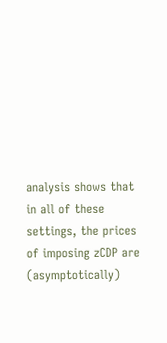analysis shows that in all of these settings, the prices of imposing zCDP are (asymptotically)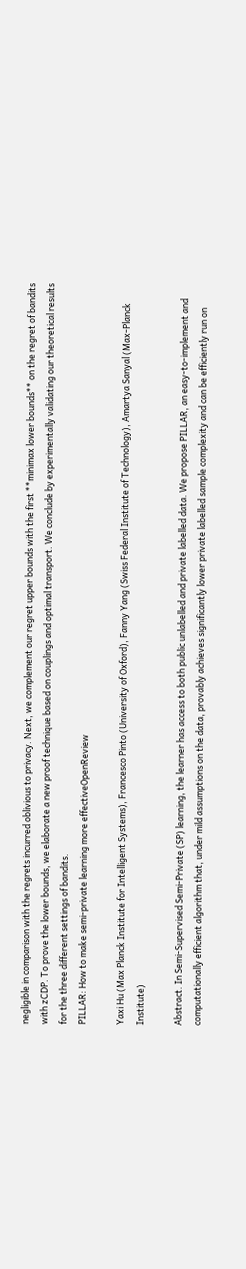negligible in comparison with the regrets incurred oblivious to privacy. Next, we complement our regret upper bounds with the first **minimax lower bounds** on the regret of bandits with zCDP. To prove the lower bounds, we elaborate a new proof technique based on couplings and optimal transport. We conclude by experimentally validating our theoretical results for the three different settings of bandits.
PILLAR: How to make semi-private learning more effectiveOpenReview

Yaxi Hu (Max Planck Institute for Intelligent Systems), Francesco Pinto (University of Oxford), Fanny Yang (Swiss Federal Institute of Technology), Amartya Sanyal (Max-Planck Institute)

Abstract. In Semi-Supervised Semi-Private (SP) learning, the learner has access to both public unlabelled and private labelled data. We propose PILLAR, an easy-to-implement and computationally efficient algorithm that, under mild assumptions on the data, provably achieves significantly lower private labelled sample complexity and can be efficiently run on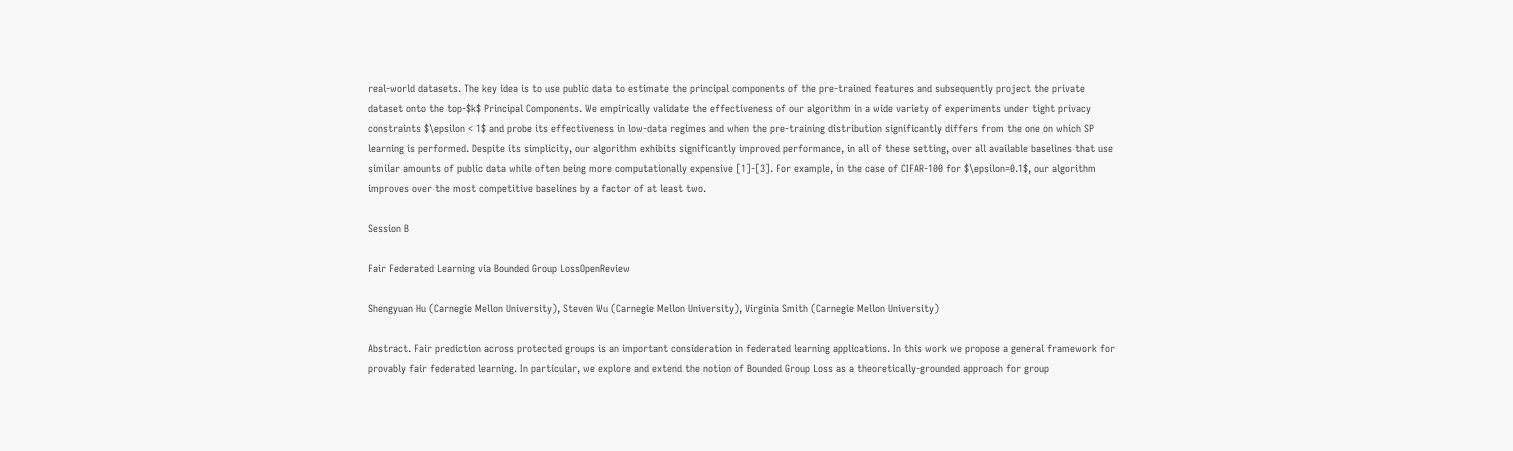real-world datasets. The key idea is to use public data to estimate the principal components of the pre-trained features and subsequently project the private dataset onto the top-$k$ Principal Components. We empirically validate the effectiveness of our algorithm in a wide variety of experiments under tight privacy constraints $\epsilon < 1$ and probe its effectiveness in low-data regimes and when the pre-training distribution significantly differs from the one on which SP learning is performed. Despite its simplicity, our algorithm exhibits significantly improved performance, in all of these setting, over all available baselines that use similar amounts of public data while often being more computationally expensive [1]-[3]. For example, in the case of CIFAR-100 for $\epsilon=0.1$, our algorithm improves over the most competitive baselines by a factor of at least two.

Session B

Fair Federated Learning via Bounded Group LossOpenReview

Shengyuan Hu (Carnegie Mellon University), Steven Wu (Carnegie Mellon University), Virginia Smith (Carnegie Mellon University)

Abstract. Fair prediction across protected groups is an important consideration in federated learning applications. In this work we propose a general framework for provably fair federated learning. In particular, we explore and extend the notion of Bounded Group Loss as a theoretically-grounded approach for group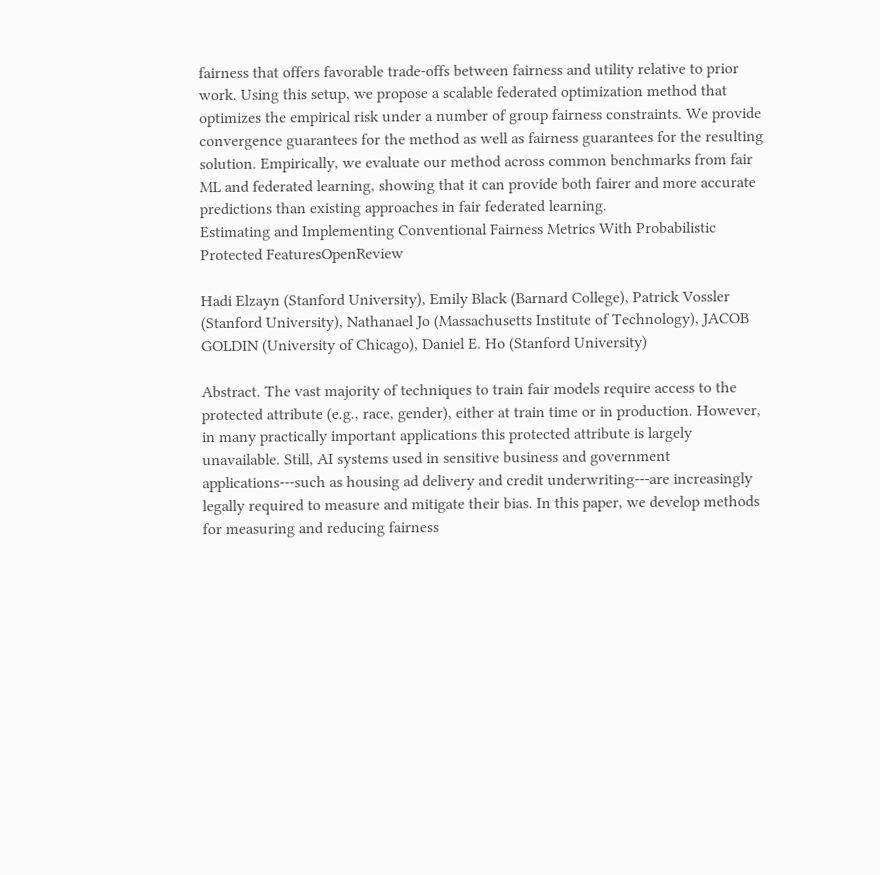fairness that offers favorable trade-offs between fairness and utility relative to prior work. Using this setup, we propose a scalable federated optimization method that optimizes the empirical risk under a number of group fairness constraints. We provide convergence guarantees for the method as well as fairness guarantees for the resulting solution. Empirically, we evaluate our method across common benchmarks from fair ML and federated learning, showing that it can provide both fairer and more accurate predictions than existing approaches in fair federated learning.
Estimating and Implementing Conventional Fairness Metrics With Probabilistic Protected FeaturesOpenReview

Hadi Elzayn (Stanford University), Emily Black (Barnard College), Patrick Vossler (Stanford University), Nathanael Jo (Massachusetts Institute of Technology), JACOB GOLDIN (University of Chicago), Daniel E. Ho (Stanford University)

Abstract. The vast majority of techniques to train fair models require access to the protected attribute (e.g., race, gender), either at train time or in production. However, in many practically important applications this protected attribute is largely unavailable. Still, AI systems used in sensitive business and government applications---such as housing ad delivery and credit underwriting---are increasingly legally required to measure and mitigate their bias. In this paper, we develop methods for measuring and reducing fairness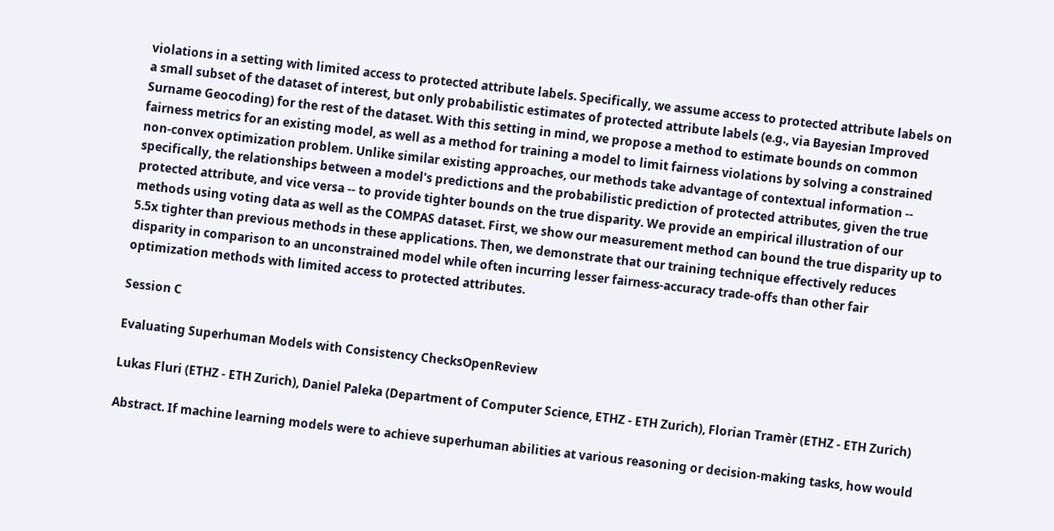violations in a setting with limited access to protected attribute labels. Specifically, we assume access to protected attribute labels on a small subset of the dataset of interest, but only probabilistic estimates of protected attribute labels (e.g., via Bayesian Improved Surname Geocoding) for the rest of the dataset. With this setting in mind, we propose a method to estimate bounds on common fairness metrics for an existing model, as well as a method for training a model to limit fairness violations by solving a constrained non-convex optimization problem. Unlike similar existing approaches, our methods take advantage of contextual information -- specifically, the relationships between a model's predictions and the probabilistic prediction of protected attributes, given the true protected attribute, and vice versa -- to provide tighter bounds on the true disparity. We provide an empirical illustration of our methods using voting data as well as the COMPAS dataset. First, we show our measurement method can bound the true disparity up to 5.5x tighter than previous methods in these applications. Then, we demonstrate that our training technique effectively reduces disparity in comparison to an unconstrained model while often incurring lesser fairness-accuracy trade-offs than other fair optimization methods with limited access to protected attributes.

Session C

Evaluating Superhuman Models with Consistency ChecksOpenReview

Lukas Fluri (ETHZ - ETH Zurich), Daniel Paleka (Department of Computer Science, ETHZ - ETH Zurich), Florian Tramèr (ETHZ - ETH Zurich)

Abstract. If machine learning models were to achieve superhuman abilities at various reasoning or decision-making tasks, how would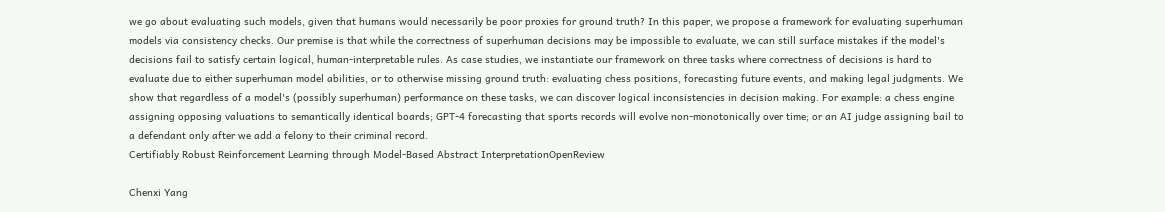we go about evaluating such models, given that humans would necessarily be poor proxies for ground truth? In this paper, we propose a framework for evaluating superhuman models via consistency checks. Our premise is that while the correctness of superhuman decisions may be impossible to evaluate, we can still surface mistakes if the model's decisions fail to satisfy certain logical, human-interpretable rules. As case studies, we instantiate our framework on three tasks where correctness of decisions is hard to evaluate due to either superhuman model abilities, or to otherwise missing ground truth: evaluating chess positions, forecasting future events, and making legal judgments. We show that regardless of a model's (possibly superhuman) performance on these tasks, we can discover logical inconsistencies in decision making. For example: a chess engine assigning opposing valuations to semantically identical boards; GPT-4 forecasting that sports records will evolve non-monotonically over time; or an AI judge assigning bail to a defendant only after we add a felony to their criminal record.
Certifiably Robust Reinforcement Learning through Model-Based Abstract InterpretationOpenReview

Chenxi Yang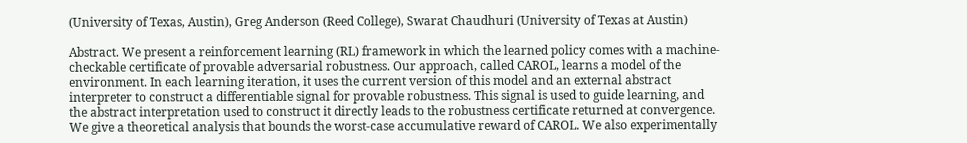(University of Texas, Austin), Greg Anderson (Reed College), Swarat Chaudhuri (University of Texas at Austin)

Abstract. We present a reinforcement learning (RL) framework in which the learned policy comes with a machine-checkable certificate of provable adversarial robustness. Our approach, called CAROL, learns a model of the environment. In each learning iteration, it uses the current version of this model and an external abstract interpreter to construct a differentiable signal for provable robustness. This signal is used to guide learning, and the abstract interpretation used to construct it directly leads to the robustness certificate returned at convergence. We give a theoretical analysis that bounds the worst-case accumulative reward of CAROL. We also experimentally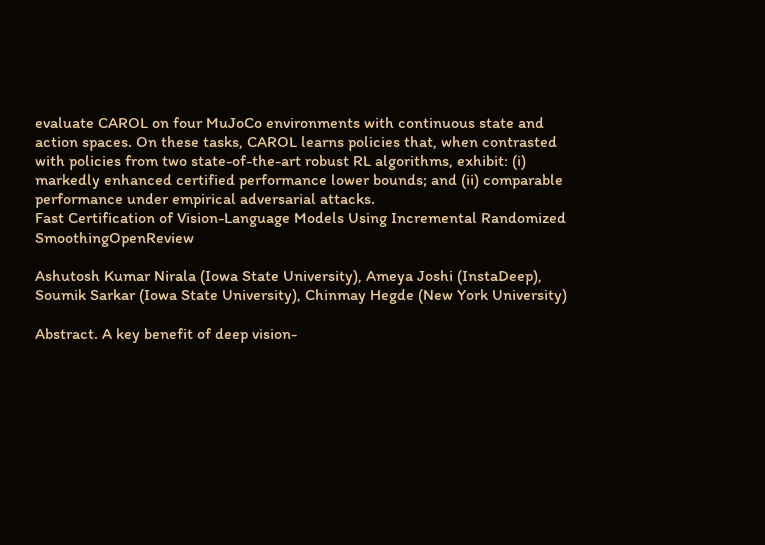evaluate CAROL on four MuJoCo environments with continuous state and action spaces. On these tasks, CAROL learns policies that, when contrasted with policies from two state-of-the-art robust RL algorithms, exhibit: (i) markedly enhanced certified performance lower bounds; and (ii) comparable performance under empirical adversarial attacks.
Fast Certification of Vision-Language Models Using Incremental Randomized SmoothingOpenReview

Ashutosh Kumar Nirala (Iowa State University), Ameya Joshi (InstaDeep), Soumik Sarkar (Iowa State University), Chinmay Hegde (New York University)

Abstract. A key benefit of deep vision-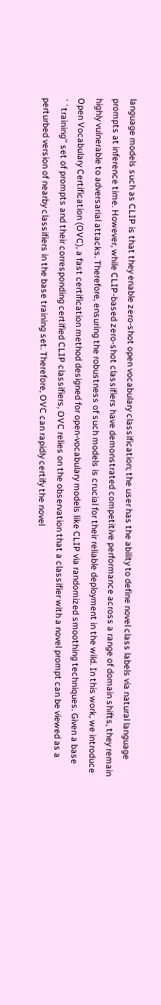language models such as CLIP is that they enable zero-shot open vocabulary classification; the user has the ability to define novel class labels via natural language prompts at inference time. However, while CLIP-based zero-shot classifiers have demonstrated competitive performance across a range of domain shifts, they remain highly vulnerable to adversarial attacks. Therefore, ensuring the robustness of such models is crucial for their reliable deployment in the wild. In this work, we introduce Open Vocabulary Certification (OVC), a fast certification method designed for open-vocabulary models like CLIP via randomized smoothing techniques. Given a base ``training'' set of prompts and their corresponding certified CLIP classifiers, OVC relies on the observation that a classifier with a novel prompt can be viewed as a perturbed version of nearby classifiers in the base training set. Therefore, OVC can rapidly certify the novel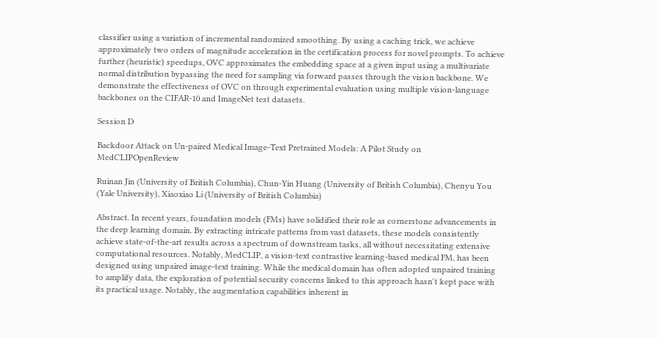classifier using a variation of incremental randomized smoothing. By using a caching trick, we achieve approximately two orders of magnitude acceleration in the certification process for novel prompts. To achieve further (heuristic) speedups, OVC approximates the embedding space at a given input using a multivariate normal distribution bypassing the need for sampling via forward passes through the vision backbone. We demonstrate the effectiveness of OVC on through experimental evaluation using multiple vision-language backbones on the CIFAR-10 and ImageNet test datasets.

Session D

Backdoor Attack on Un-paired Medical Image-Text Pretrained Models: A Pilot Study on MedCLIPOpenReview

Ruinan Jin (University of British Columbia), Chun-Yin Huang (University of British Columbia), Chenyu You (Yale University), Xiaoxiao Li (University of British Columbia)

Abstract. In recent years, foundation models (FMs) have solidified their role as cornerstone advancements in the deep learning domain. By extracting intricate patterns from vast datasets, these models consistently achieve state-of-the-art results across a spectrum of downstream tasks, all without necessitating extensive computational resources. Notably, MedCLIP, a vision-text contrastive learning-based medical FM, has been designed using unpaired image-text training. While the medical domain has often adopted unpaired training to amplify data, the exploration of potential security concerns linked to this approach hasn't kept pace with its practical usage. Notably, the augmentation capabilities inherent in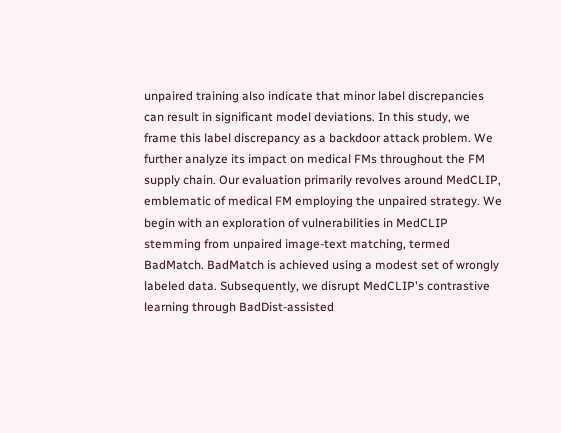unpaired training also indicate that minor label discrepancies can result in significant model deviations. In this study, we frame this label discrepancy as a backdoor attack problem. We further analyze its impact on medical FMs throughout the FM supply chain. Our evaluation primarily revolves around MedCLIP, emblematic of medical FM employing the unpaired strategy. We begin with an exploration of vulnerabilities in MedCLIP stemming from unpaired image-text matching, termed BadMatch. BadMatch is achieved using a modest set of wrongly labeled data. Subsequently, we disrupt MedCLIP's contrastive learning through BadDist-assisted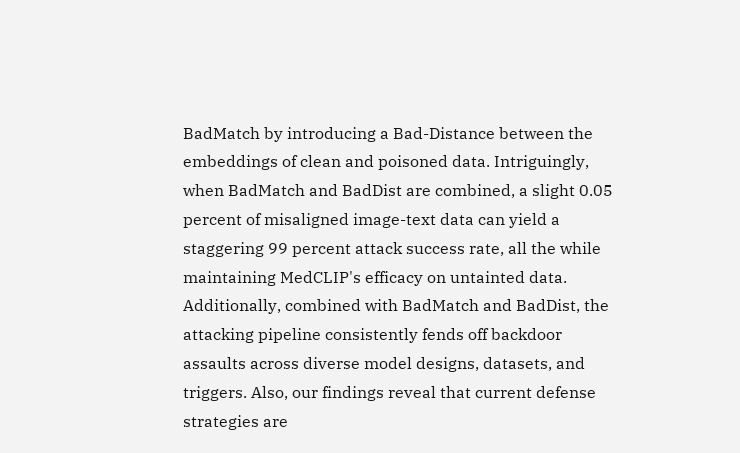BadMatch by introducing a Bad-Distance between the embeddings of clean and poisoned data. Intriguingly, when BadMatch and BadDist are combined, a slight 0.05 percent of misaligned image-text data can yield a staggering 99 percent attack success rate, all the while maintaining MedCLIP's efficacy on untainted data. Additionally, combined with BadMatch and BadDist, the attacking pipeline consistently fends off backdoor assaults across diverse model designs, datasets, and triggers. Also, our findings reveal that current defense strategies are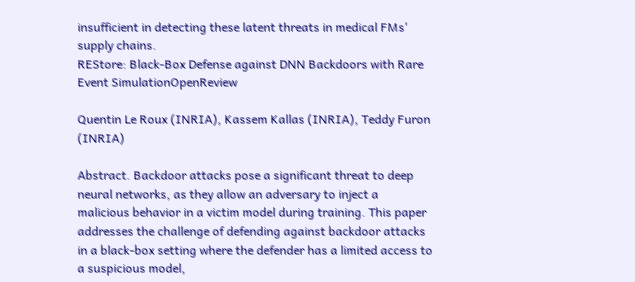insufficient in detecting these latent threats in medical FMs' supply chains.
REStore: Black-Box Defense against DNN Backdoors with Rare Event SimulationOpenReview

Quentin Le Roux (INRIA), Kassem Kallas (INRIA), Teddy Furon (INRIA)

Abstract. Backdoor attacks pose a significant threat to deep neural networks, as they allow an adversary to inject a malicious behavior in a victim model during training. This paper addresses the challenge of defending against backdoor attacks in a black-box setting where the defender has a limited access to a suspicious model,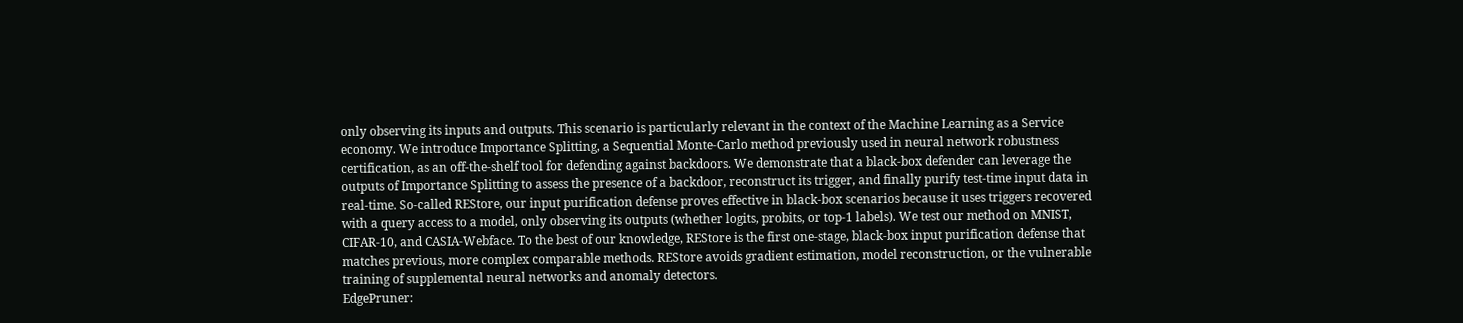only observing its inputs and outputs. This scenario is particularly relevant in the context of the Machine Learning as a Service economy. We introduce Importance Splitting, a Sequential Monte-Carlo method previously used in neural network robustness certification, as an off-the-shelf tool for defending against backdoors. We demonstrate that a black-box defender can leverage the outputs of Importance Splitting to assess the presence of a backdoor, reconstruct its trigger, and finally purify test-time input data in real-time. So-called REStore, our input purification defense proves effective in black-box scenarios because it uses triggers recovered with a query access to a model, only observing its outputs (whether logits, probits, or top-1 labels). We test our method on MNIST, CIFAR-10, and CASIA-Webface. To the best of our knowledge, REStore is the first one-stage, black-box input purification defense that matches previous, more complex comparable methods. REStore avoids gradient estimation, model reconstruction, or the vulnerable training of supplemental neural networks and anomaly detectors.
EdgePruner: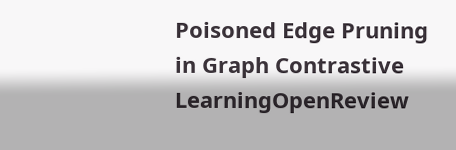Poisoned Edge Pruning in Graph Contrastive LearningOpenReview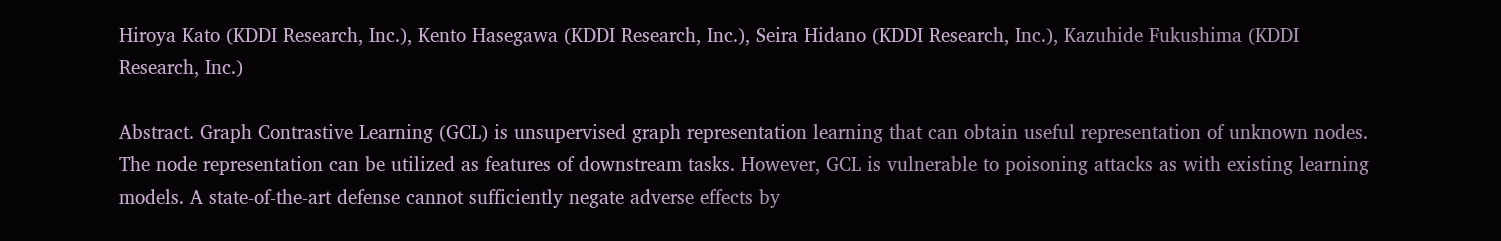Hiroya Kato (KDDI Research, Inc.), Kento Hasegawa (KDDI Research, Inc.), Seira Hidano (KDDI Research, Inc.), Kazuhide Fukushima (KDDI Research, Inc.)

Abstract. Graph Contrastive Learning (GCL) is unsupervised graph representation learning that can obtain useful representation of unknown nodes. The node representation can be utilized as features of downstream tasks. However, GCL is vulnerable to poisoning attacks as with existing learning models. A state-of-the-art defense cannot sufficiently negate adverse effects by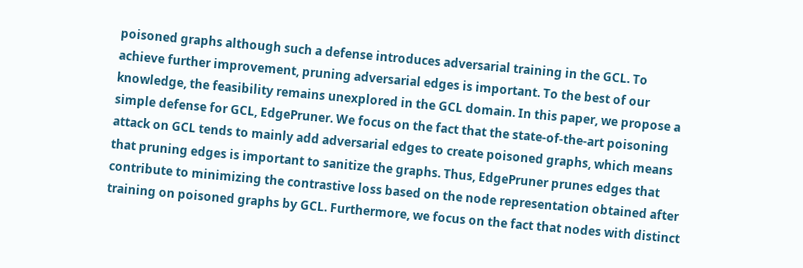poisoned graphs although such a defense introduces adversarial training in the GCL. To achieve further improvement, pruning adversarial edges is important. To the best of our knowledge, the feasibility remains unexplored in the GCL domain. In this paper, we propose a simple defense for GCL, EdgePruner. We focus on the fact that the state-of-the-art poisoning attack on GCL tends to mainly add adversarial edges to create poisoned graphs, which means that pruning edges is important to sanitize the graphs. Thus, EdgePruner prunes edges that contribute to minimizing the contrastive loss based on the node representation obtained after training on poisoned graphs by GCL. Furthermore, we focus on the fact that nodes with distinct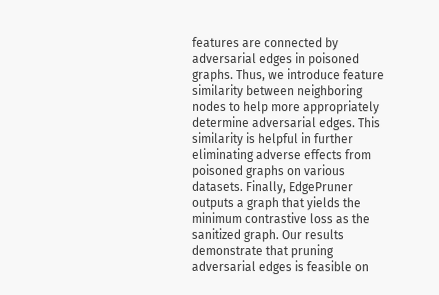features are connected by adversarial edges in poisoned graphs. Thus, we introduce feature similarity between neighboring nodes to help more appropriately determine adversarial edges. This similarity is helpful in further eliminating adverse effects from poisoned graphs on various datasets. Finally, EdgePruner outputs a graph that yields the minimum contrastive loss as the sanitized graph. Our results demonstrate that pruning adversarial edges is feasible on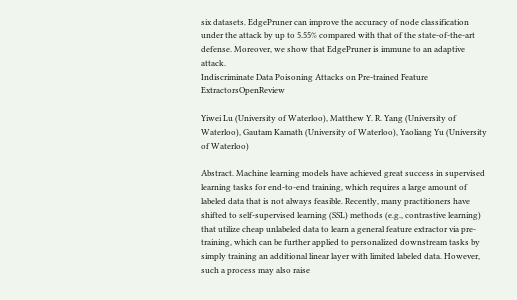six datasets. EdgePruner can improve the accuracy of node classification under the attack by up to 5.55% compared with that of the state-of-the-art defense. Moreover, we show that EdgePruner is immune to an adaptive attack.
Indiscriminate Data Poisoning Attacks on Pre-trained Feature ExtractorsOpenReview

Yiwei Lu (University of Waterloo), Matthew Y. R. Yang (University of Waterloo), Gautam Kamath (University of Waterloo), Yaoliang Yu (University of Waterloo)

Abstract. Machine learning models have achieved great success in supervised learning tasks for end-to-end training, which requires a large amount of labeled data that is not always feasible. Recently, many practitioners have shifted to self-supervised learning (SSL) methods (e.g., contrastive learning) that utilize cheap unlabeled data to learn a general feature extractor via pre-training, which can be further applied to personalized downstream tasks by simply training an additional linear layer with limited labeled data. However, such a process may also raise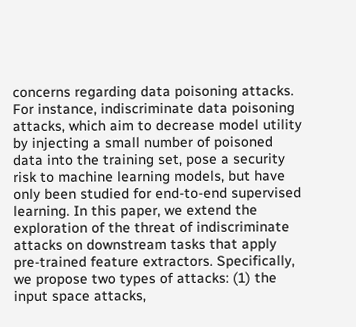concerns regarding data poisoning attacks. For instance, indiscriminate data poisoning attacks, which aim to decrease model utility by injecting a small number of poisoned data into the training set, pose a security risk to machine learning models, but have only been studied for end-to-end supervised learning. In this paper, we extend the exploration of the threat of indiscriminate attacks on downstream tasks that apply pre-trained feature extractors. Specifically, we propose two types of attacks: (1) the input space attacks,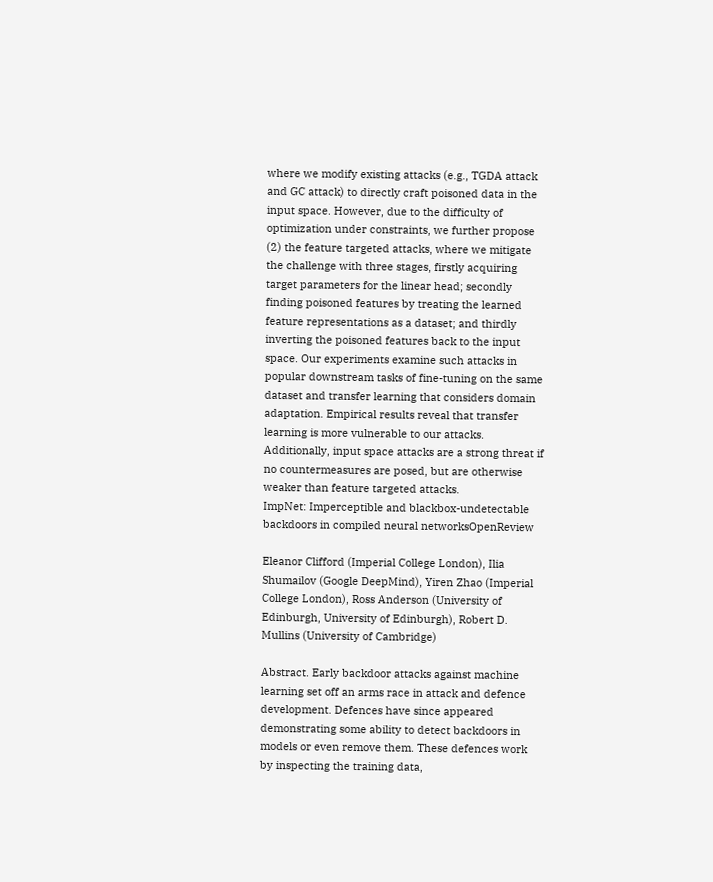where we modify existing attacks (e.g., TGDA attack and GC attack) to directly craft poisoned data in the input space. However, due to the difficulty of optimization under constraints, we further propose (2) the feature targeted attacks, where we mitigate the challenge with three stages, firstly acquiring target parameters for the linear head; secondly finding poisoned features by treating the learned feature representations as a dataset; and thirdly inverting the poisoned features back to the input space. Our experiments examine such attacks in popular downstream tasks of fine-tuning on the same dataset and transfer learning that considers domain adaptation. Empirical results reveal that transfer learning is more vulnerable to our attacks. Additionally, input space attacks are a strong threat if no countermeasures are posed, but are otherwise weaker than feature targeted attacks.
ImpNet: Imperceptible and blackbox-undetectable backdoors in compiled neural networksOpenReview

Eleanor Clifford (Imperial College London), Ilia Shumailov (Google DeepMind), Yiren Zhao (Imperial College London), Ross Anderson (University of Edinburgh, University of Edinburgh), Robert D. Mullins (University of Cambridge)

Abstract. Early backdoor attacks against machine learning set off an arms race in attack and defence development. Defences have since appeared demonstrating some ability to detect backdoors in models or even remove them. These defences work by inspecting the training data,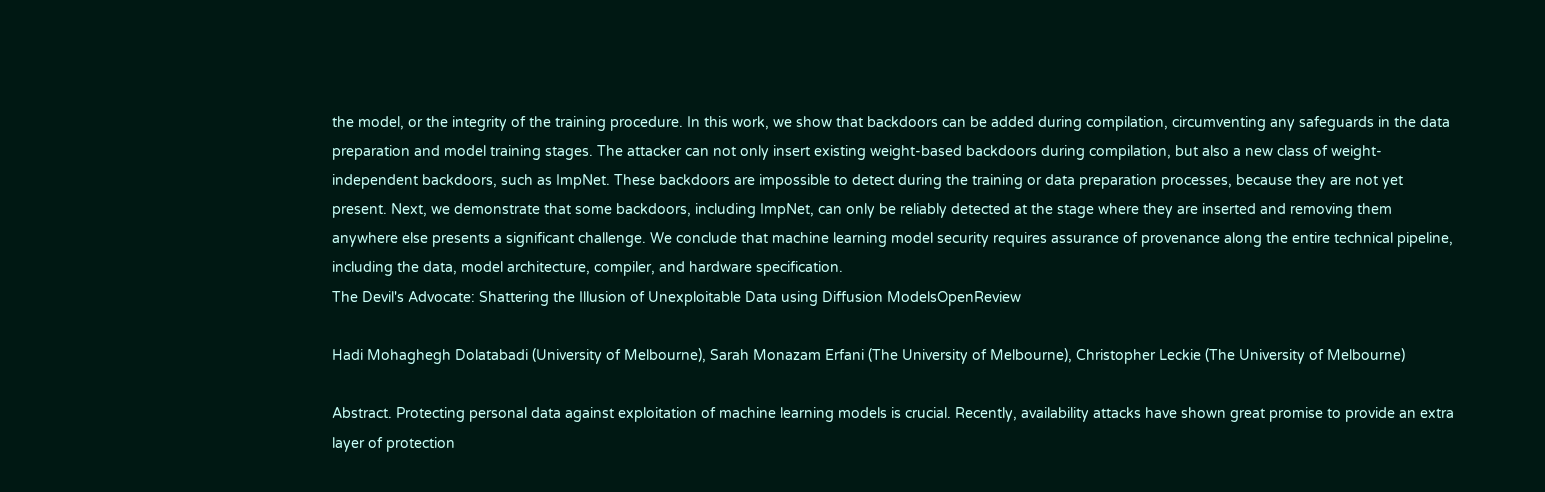the model, or the integrity of the training procedure. In this work, we show that backdoors can be added during compilation, circumventing any safeguards in the data preparation and model training stages. The attacker can not only insert existing weight-based backdoors during compilation, but also a new class of weight-independent backdoors, such as ImpNet. These backdoors are impossible to detect during the training or data preparation processes, because they are not yet present. Next, we demonstrate that some backdoors, including ImpNet, can only be reliably detected at the stage where they are inserted and removing them anywhere else presents a significant challenge. We conclude that machine learning model security requires assurance of provenance along the entire technical pipeline, including the data, model architecture, compiler, and hardware specification.
The Devil's Advocate: Shattering the Illusion of Unexploitable Data using Diffusion ModelsOpenReview

Hadi Mohaghegh Dolatabadi (University of Melbourne), Sarah Monazam Erfani (The University of Melbourne), Christopher Leckie (The University of Melbourne)

Abstract. Protecting personal data against exploitation of machine learning models is crucial. Recently, availability attacks have shown great promise to provide an extra layer of protection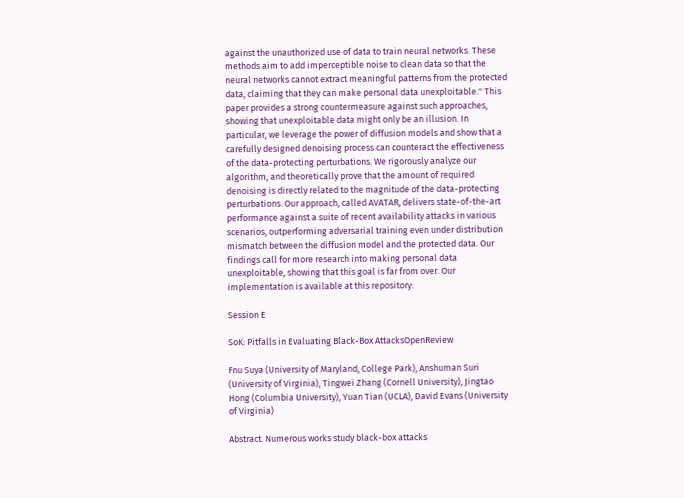against the unauthorized use of data to train neural networks. These methods aim to add imperceptible noise to clean data so that the neural networks cannot extract meaningful patterns from the protected data, claiming that they can make personal data unexploitable.'' This paper provides a strong countermeasure against such approaches, showing that unexploitable data might only be an illusion. In particular, we leverage the power of diffusion models and show that a carefully designed denoising process can counteract the effectiveness of the data-protecting perturbations. We rigorously analyze our algorithm, and theoretically prove that the amount of required denoising is directly related to the magnitude of the data-protecting perturbations. Our approach, called AVATAR, delivers state-of-the-art performance against a suite of recent availability attacks in various scenarios, outperforming adversarial training even under distribution mismatch between the diffusion model and the protected data. Our findings call for more research into making personal data unexploitable, showing that this goal is far from over. Our implementation is available at this repository:

Session E

SoK: Pitfalls in Evaluating Black-Box AttacksOpenReview

Fnu Suya (University of Maryland, College Park), Anshuman Suri (University of Virginia), Tingwei Zhang (Cornell University), Jingtao Hong (Columbia University), Yuan Tian (UCLA), David Evans (University of Virginia)

Abstract. Numerous works study black-box attacks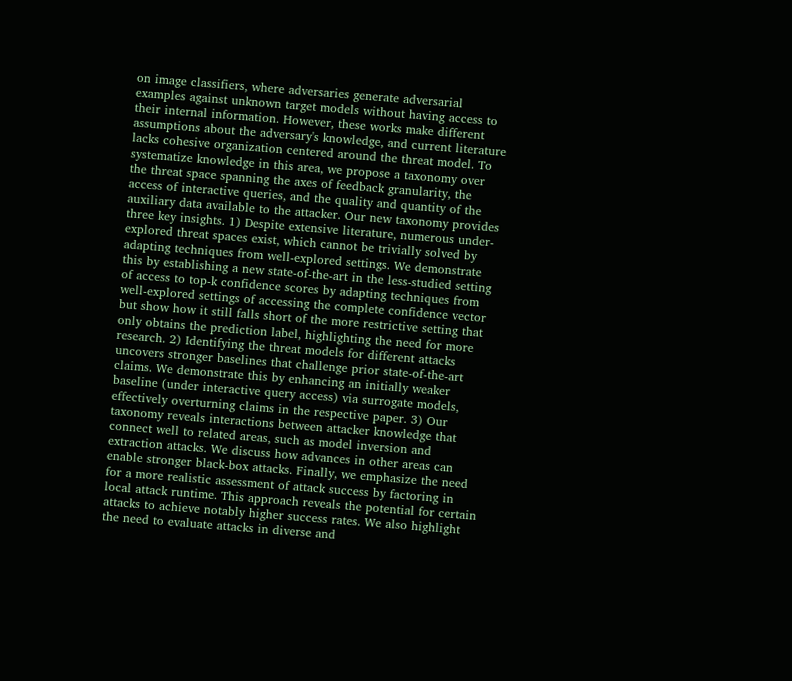on image classifiers, where adversaries generate adversarial examples against unknown target models without having access to their internal information. However, these works make different assumptions about the adversary's knowledge, and current literature lacks cohesive organization centered around the threat model. To systematize knowledge in this area, we propose a taxonomy over the threat space spanning the axes of feedback granularity, the access of interactive queries, and the quality and quantity of the auxiliary data available to the attacker. Our new taxonomy provides three key insights. 1) Despite extensive literature, numerous under-explored threat spaces exist, which cannot be trivially solved by adapting techniques from well-explored settings. We demonstrate this by establishing a new state-of-the-art in the less-studied setting of access to top-k confidence scores by adapting techniques from well-explored settings of accessing the complete confidence vector but show how it still falls short of the more restrictive setting that only obtains the prediction label, highlighting the need for more research. 2) Identifying the threat models for different attacks uncovers stronger baselines that challenge prior state-of-the-art claims. We demonstrate this by enhancing an initially weaker baseline (under interactive query access) via surrogate models, effectively overturning claims in the respective paper. 3) Our taxonomy reveals interactions between attacker knowledge that connect well to related areas, such as model inversion and extraction attacks. We discuss how advances in other areas can enable stronger black-box attacks. Finally, we emphasize the need for a more realistic assessment of attack success by factoring in local attack runtime. This approach reveals the potential for certain attacks to achieve notably higher success rates. We also highlight the need to evaluate attacks in diverse and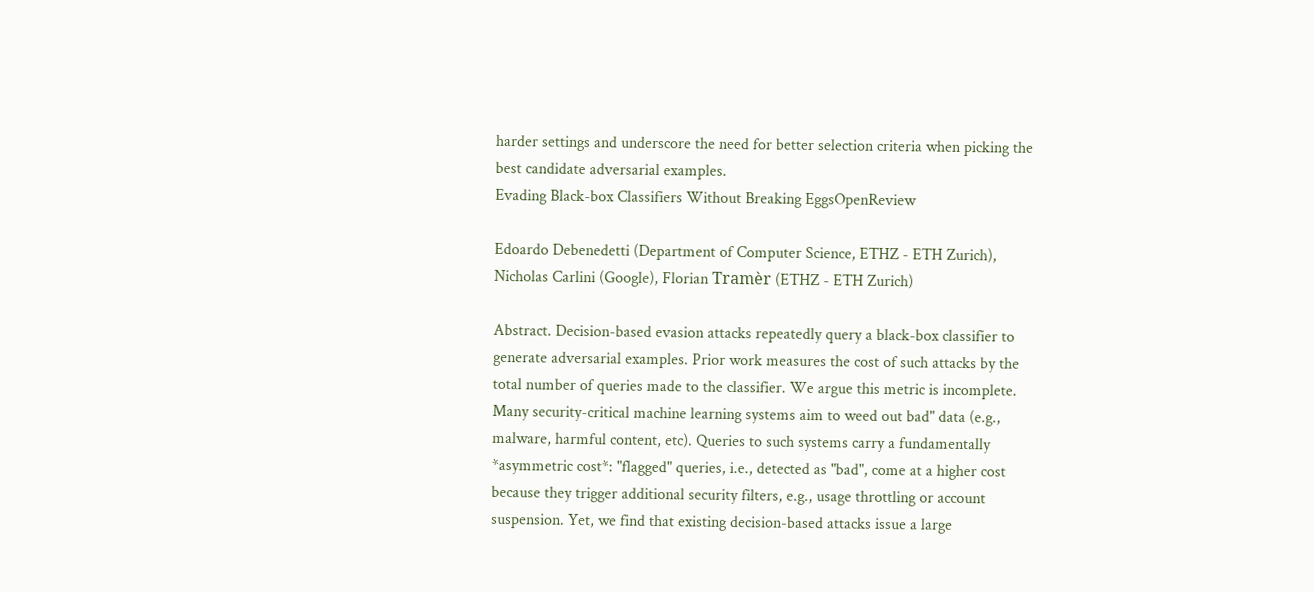harder settings and underscore the need for better selection criteria when picking the best candidate adversarial examples.
Evading Black-box Classifiers Without Breaking EggsOpenReview

Edoardo Debenedetti (Department of Computer Science, ETHZ - ETH Zurich), Nicholas Carlini (Google), Florian Tramèr (ETHZ - ETH Zurich)

Abstract. Decision-based evasion attacks repeatedly query a black-box classifier to generate adversarial examples. Prior work measures the cost of such attacks by the total number of queries made to the classifier. We argue this metric is incomplete. Many security-critical machine learning systems aim to weed out bad" data (e.g., malware, harmful content, etc). Queries to such systems carry a fundamentally *asymmetric cost*: "flagged" queries, i.e., detected as "bad", come at a higher cost because they trigger additional security filters, e.g., usage throttling or account suspension. Yet, we find that existing decision-based attacks issue a large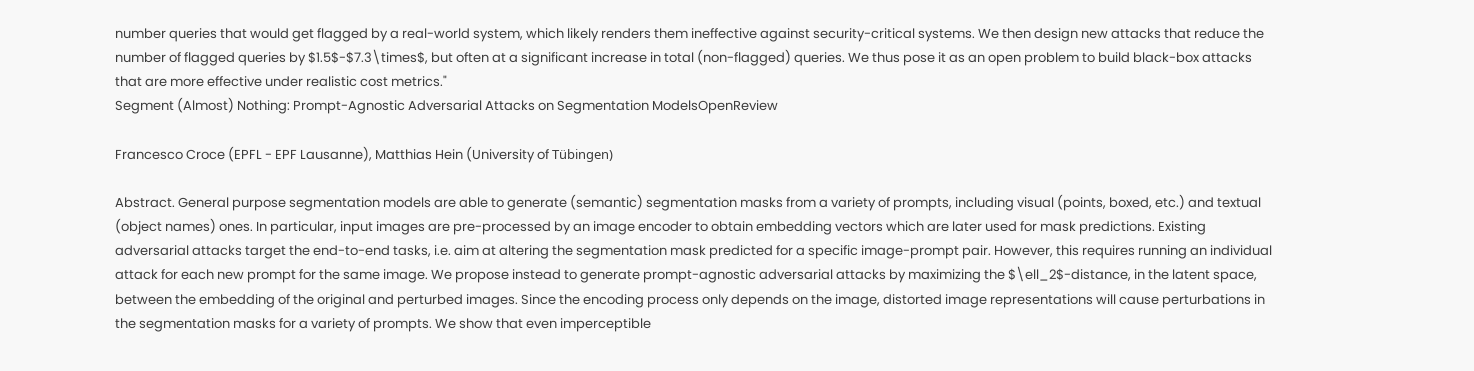number queries that would get flagged by a real-world system, which likely renders them ineffective against security-critical systems. We then design new attacks that reduce the number of flagged queries by $1.5$-$7.3\times$, but often at a significant increase in total (non-flagged) queries. We thus pose it as an open problem to build black-box attacks that are more effective under realistic cost metrics."
Segment (Almost) Nothing: Prompt-Agnostic Adversarial Attacks on Segmentation ModelsOpenReview

Francesco Croce (EPFL - EPF Lausanne), Matthias Hein (University of Tübingen)

Abstract. General purpose segmentation models are able to generate (semantic) segmentation masks from a variety of prompts, including visual (points, boxed, etc.) and textual (object names) ones. In particular, input images are pre-processed by an image encoder to obtain embedding vectors which are later used for mask predictions. Existing adversarial attacks target the end-to-end tasks, i.e. aim at altering the segmentation mask predicted for a specific image-prompt pair. However, this requires running an individual attack for each new prompt for the same image. We propose instead to generate prompt-agnostic adversarial attacks by maximizing the $\ell_2$-distance, in the latent space, between the embedding of the original and perturbed images. Since the encoding process only depends on the image, distorted image representations will cause perturbations in the segmentation masks for a variety of prompts. We show that even imperceptible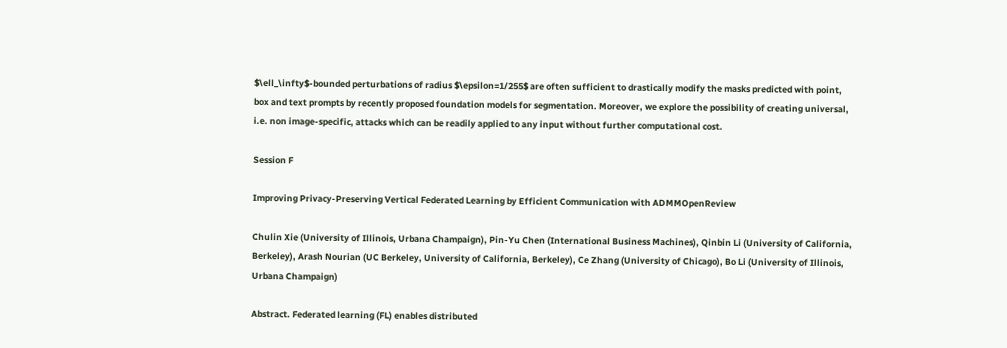$\ell_\infty$-bounded perturbations of radius $\epsilon=1/255$ are often sufficient to drastically modify the masks predicted with point, box and text prompts by recently proposed foundation models for segmentation. Moreover, we explore the possibility of creating universal, i.e. non image-specific, attacks which can be readily applied to any input without further computational cost.

Session F

Improving Privacy-Preserving Vertical Federated Learning by Efficient Communication with ADMMOpenReview

Chulin Xie (University of Illinois, Urbana Champaign), Pin-Yu Chen (International Business Machines), Qinbin Li (University of California, Berkeley), Arash Nourian (UC Berkeley, University of California, Berkeley), Ce Zhang (University of Chicago), Bo Li (University of Illinois, Urbana Champaign)

Abstract. Federated learning (FL) enables distributed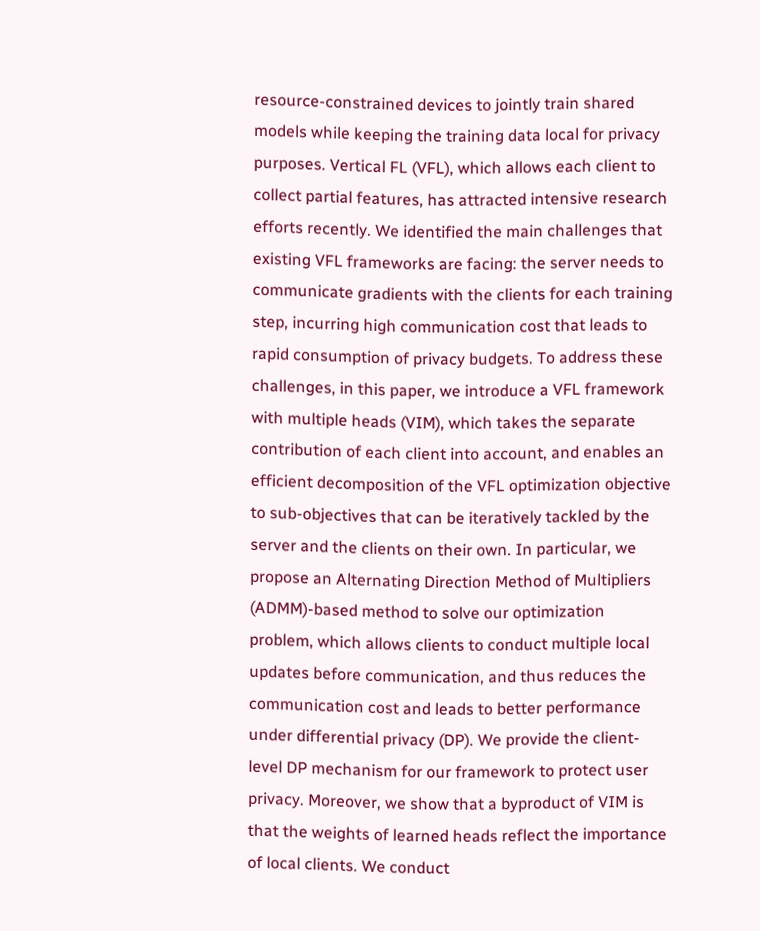resource-constrained devices to jointly train shared models while keeping the training data local for privacy purposes. Vertical FL (VFL), which allows each client to collect partial features, has attracted intensive research efforts recently. We identified the main challenges that existing VFL frameworks are facing: the server needs to communicate gradients with the clients for each training step, incurring high communication cost that leads to rapid consumption of privacy budgets. To address these challenges, in this paper, we introduce a VFL framework with multiple heads (VIM), which takes the separate contribution of each client into account, and enables an efficient decomposition of the VFL optimization objective to sub-objectives that can be iteratively tackled by the server and the clients on their own. In particular, we propose an Alternating Direction Method of Multipliers (ADMM)-based method to solve our optimization problem, which allows clients to conduct multiple local updates before communication, and thus reduces the communication cost and leads to better performance under differential privacy (DP). We provide the client-level DP mechanism for our framework to protect user privacy. Moreover, we show that a byproduct of VIM is that the weights of learned heads reflect the importance of local clients. We conduct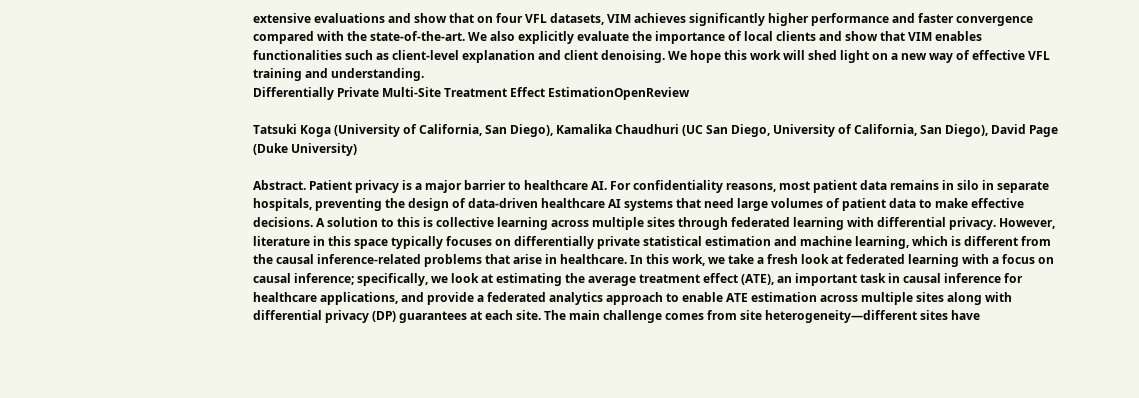extensive evaluations and show that on four VFL datasets, VIM achieves significantly higher performance and faster convergence compared with the state-of-the-art. We also explicitly evaluate the importance of local clients and show that VIM enables functionalities such as client-level explanation and client denoising. We hope this work will shed light on a new way of effective VFL training and understanding.
Differentially Private Multi-Site Treatment Effect EstimationOpenReview

Tatsuki Koga (University of California, San Diego), Kamalika Chaudhuri (UC San Diego, University of California, San Diego), David Page (Duke University)

Abstract. Patient privacy is a major barrier to healthcare AI. For confidentiality reasons, most patient data remains in silo in separate hospitals, preventing the design of data-driven healthcare AI systems that need large volumes of patient data to make effective decisions. A solution to this is collective learning across multiple sites through federated learning with differential privacy. However, literature in this space typically focuses on differentially private statistical estimation and machine learning, which is different from the causal inference-related problems that arise in healthcare. In this work, we take a fresh look at federated learning with a focus on causal inference; specifically, we look at estimating the average treatment effect (ATE), an important task in causal inference for healthcare applications, and provide a federated analytics approach to enable ATE estimation across multiple sites along with differential privacy (DP) guarantees at each site. The main challenge comes from site heterogeneity—different sites have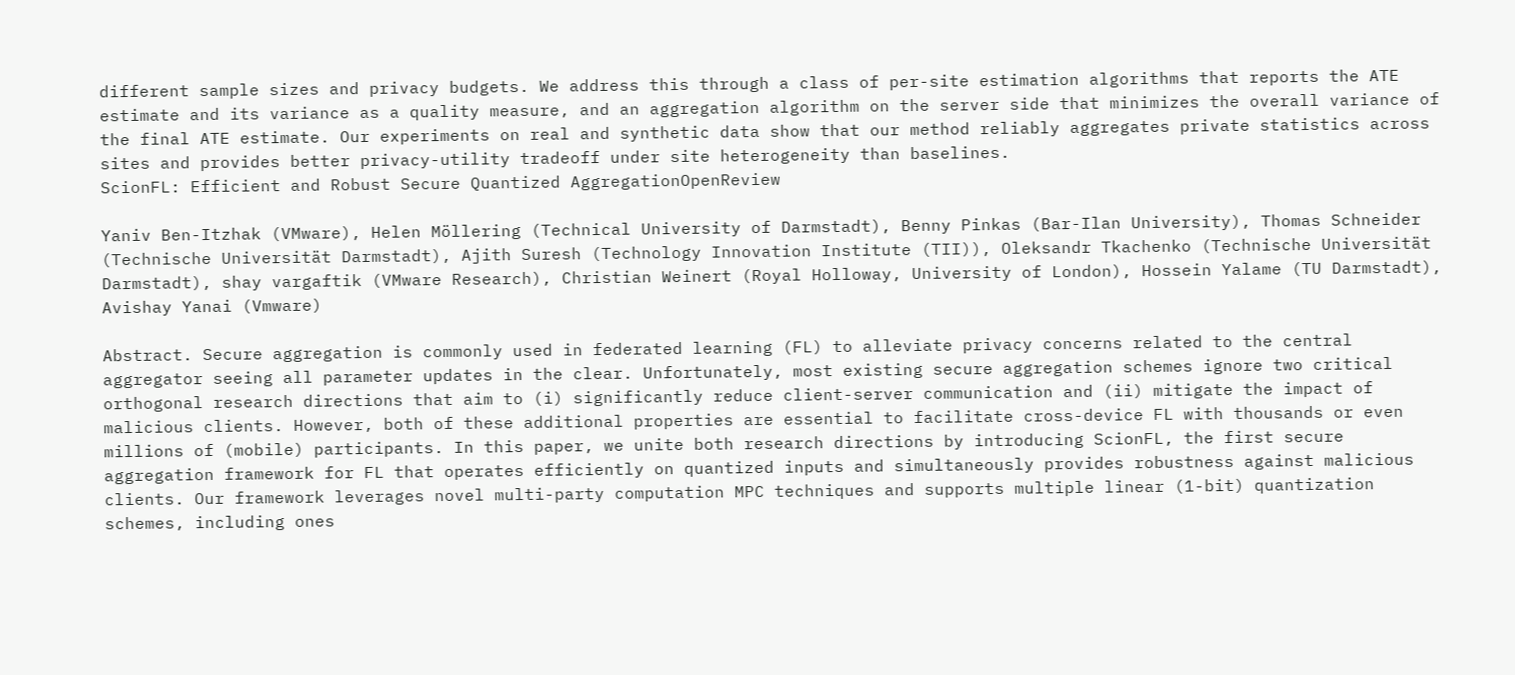different sample sizes and privacy budgets. We address this through a class of per-site estimation algorithms that reports the ATE estimate and its variance as a quality measure, and an aggregation algorithm on the server side that minimizes the overall variance of the final ATE estimate. Our experiments on real and synthetic data show that our method reliably aggregates private statistics across sites and provides better privacy-utility tradeoff under site heterogeneity than baselines.
ScionFL: Efficient and Robust Secure Quantized AggregationOpenReview

Yaniv Ben-Itzhak (VMware), Helen Möllering (Technical University of Darmstadt), Benny Pinkas (Bar-Ilan University), Thomas Schneider (Technische Universität Darmstadt), Ajith Suresh (Technology Innovation Institute (TII)), Oleksandr Tkachenko (Technische Universität Darmstadt), shay vargaftik (VMware Research), Christian Weinert (Royal Holloway, University of London), Hossein Yalame (TU Darmstadt), Avishay Yanai (Vmware)

Abstract. Secure aggregation is commonly used in federated learning (FL) to alleviate privacy concerns related to the central aggregator seeing all parameter updates in the clear. Unfortunately, most existing secure aggregation schemes ignore two critical orthogonal research directions that aim to (i) significantly reduce client-server communication and (ii) mitigate the impact of malicious clients. However, both of these additional properties are essential to facilitate cross-device FL with thousands or even millions of (mobile) participants. In this paper, we unite both research directions by introducing ScionFL, the first secure aggregation framework for FL that operates efficiently on quantized inputs and simultaneously provides robustness against malicious clients. Our framework leverages novel multi-party computation MPC techniques and supports multiple linear (1-bit) quantization schemes, including ones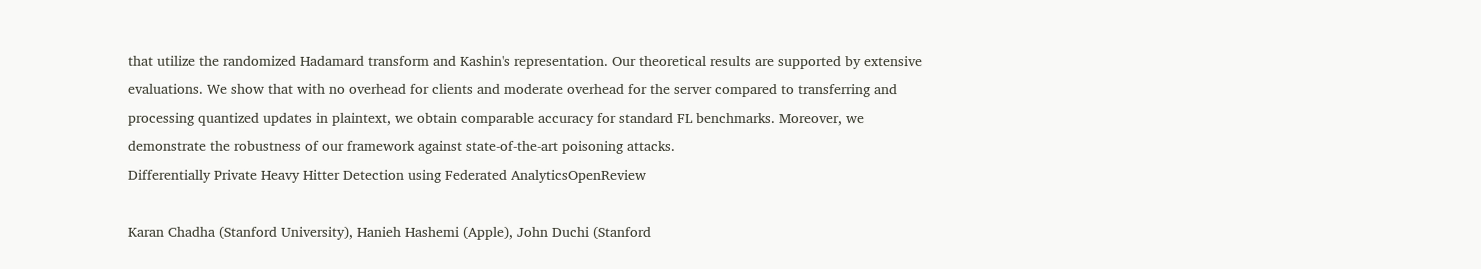that utilize the randomized Hadamard transform and Kashin's representation. Our theoretical results are supported by extensive evaluations. We show that with no overhead for clients and moderate overhead for the server compared to transferring and processing quantized updates in plaintext, we obtain comparable accuracy for standard FL benchmarks. Moreover, we demonstrate the robustness of our framework against state-of-the-art poisoning attacks.
Differentially Private Heavy Hitter Detection using Federated AnalyticsOpenReview

Karan Chadha (Stanford University), Hanieh Hashemi (Apple), John Duchi (Stanford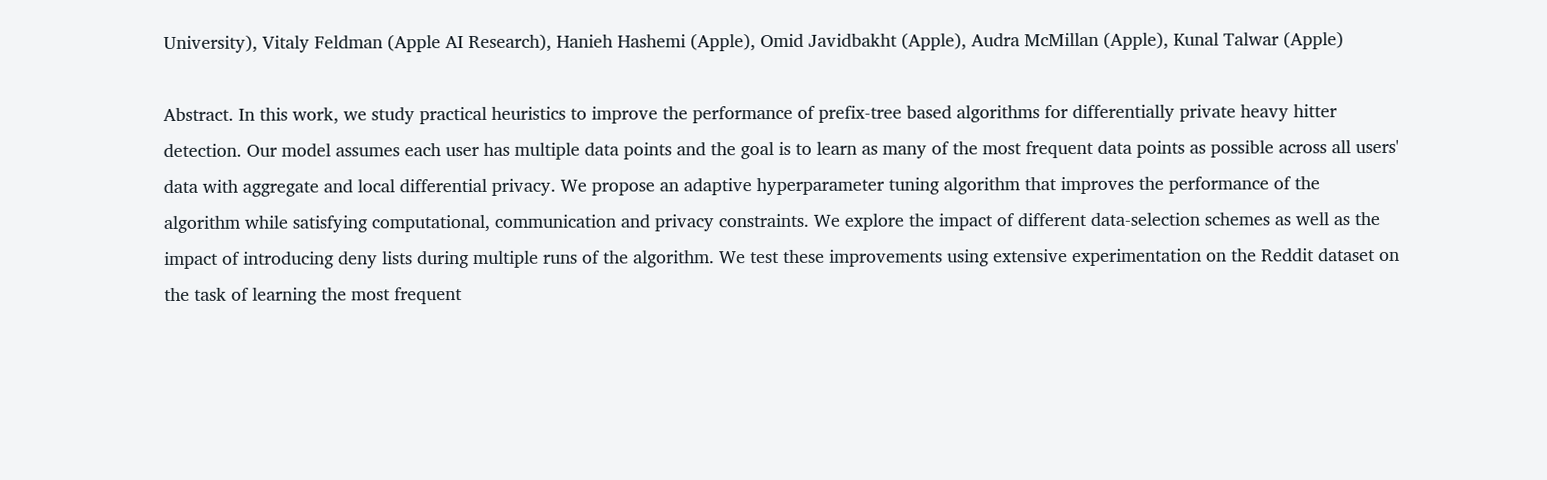University), Vitaly Feldman (Apple AI Research), Hanieh Hashemi (Apple), Omid Javidbakht (Apple), Audra McMillan (Apple), Kunal Talwar (Apple)

Abstract. In this work, we study practical heuristics to improve the performance of prefix-tree based algorithms for differentially private heavy hitter detection. Our model assumes each user has multiple data points and the goal is to learn as many of the most frequent data points as possible across all users' data with aggregate and local differential privacy. We propose an adaptive hyperparameter tuning algorithm that improves the performance of the algorithm while satisfying computational, communication and privacy constraints. We explore the impact of different data-selection schemes as well as the impact of introducing deny lists during multiple runs of the algorithm. We test these improvements using extensive experimentation on the Reddit dataset on the task of learning the most frequent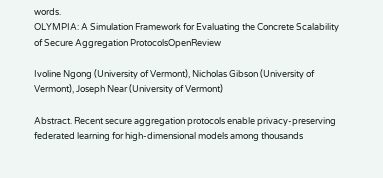words.
OLYMPIA: A Simulation Framework for Evaluating the Concrete Scalability of Secure Aggregation ProtocolsOpenReview

Ivoline Ngong (University of Vermont), Nicholas Gibson (University of Vermont), Joseph Near (University of Vermont)

Abstract. Recent secure aggregation protocols enable privacy-preserving federated learning for high-dimensional models among thousands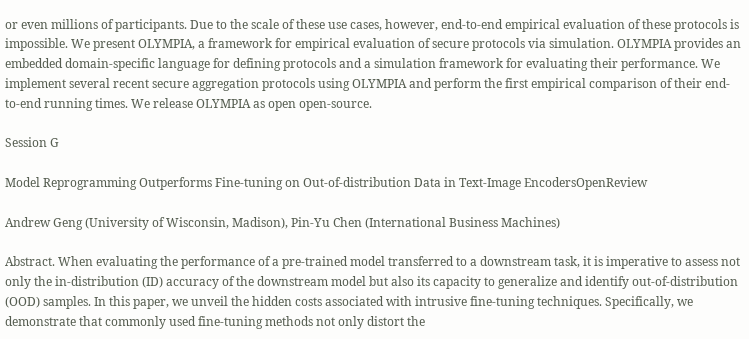or even millions of participants. Due to the scale of these use cases, however, end-to-end empirical evaluation of these protocols is impossible. We present OLYMPIA, a framework for empirical evaluation of secure protocols via simulation. OLYMPIA provides an embedded domain-specific language for defining protocols and a simulation framework for evaluating their performance. We implement several recent secure aggregation protocols using OLYMPIA and perform the first empirical comparison of their end-to-end running times. We release OLYMPIA as open open-source.

Session G

Model Reprogramming Outperforms Fine-tuning on Out-of-distribution Data in Text-Image EncodersOpenReview

Andrew Geng (University of Wisconsin, Madison), Pin-Yu Chen (International Business Machines)

Abstract. When evaluating the performance of a pre-trained model transferred to a downstream task, it is imperative to assess not only the in-distribution (ID) accuracy of the downstream model but also its capacity to generalize and identify out-of-distribution (OOD) samples. In this paper, we unveil the hidden costs associated with intrusive fine-tuning techniques. Specifically, we demonstrate that commonly used fine-tuning methods not only distort the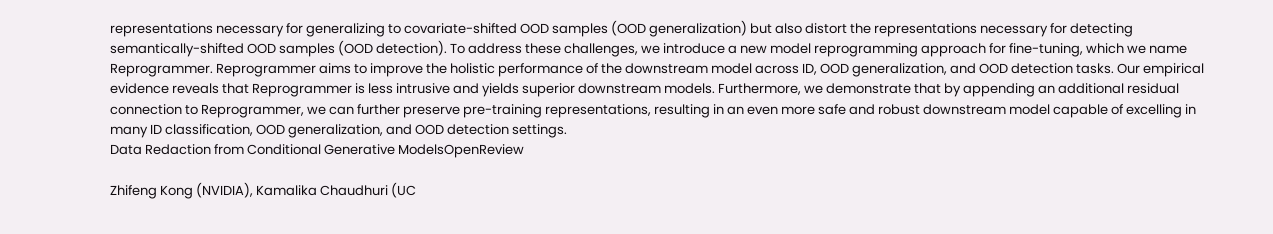representations necessary for generalizing to covariate-shifted OOD samples (OOD generalization) but also distort the representations necessary for detecting semantically-shifted OOD samples (OOD detection). To address these challenges, we introduce a new model reprogramming approach for fine-tuning, which we name Reprogrammer. Reprogrammer aims to improve the holistic performance of the downstream model across ID, OOD generalization, and OOD detection tasks. Our empirical evidence reveals that Reprogrammer is less intrusive and yields superior downstream models. Furthermore, we demonstrate that by appending an additional residual connection to Reprogrammer, we can further preserve pre-training representations, resulting in an even more safe and robust downstream model capable of excelling in many ID classification, OOD generalization, and OOD detection settings.
Data Redaction from Conditional Generative ModelsOpenReview

Zhifeng Kong (NVIDIA), Kamalika Chaudhuri (UC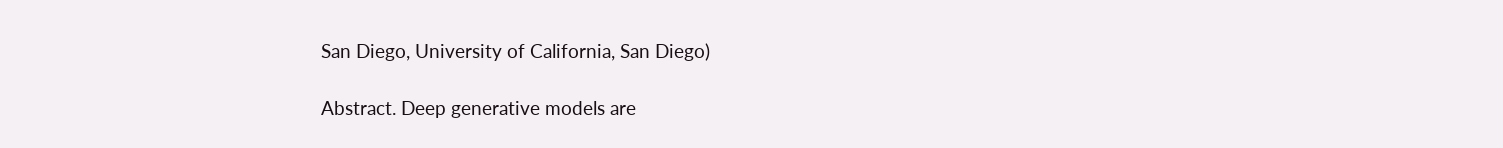San Diego, University of California, San Diego)

Abstract. Deep generative models are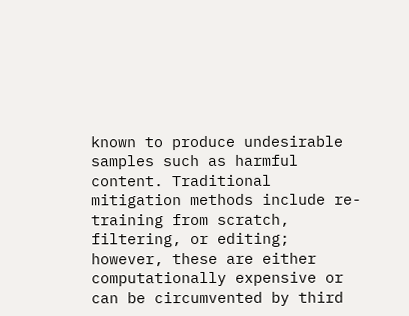known to produce undesirable samples such as harmful content. Traditional mitigation methods include re-training from scratch, filtering, or editing; however, these are either computationally expensive or can be circumvented by third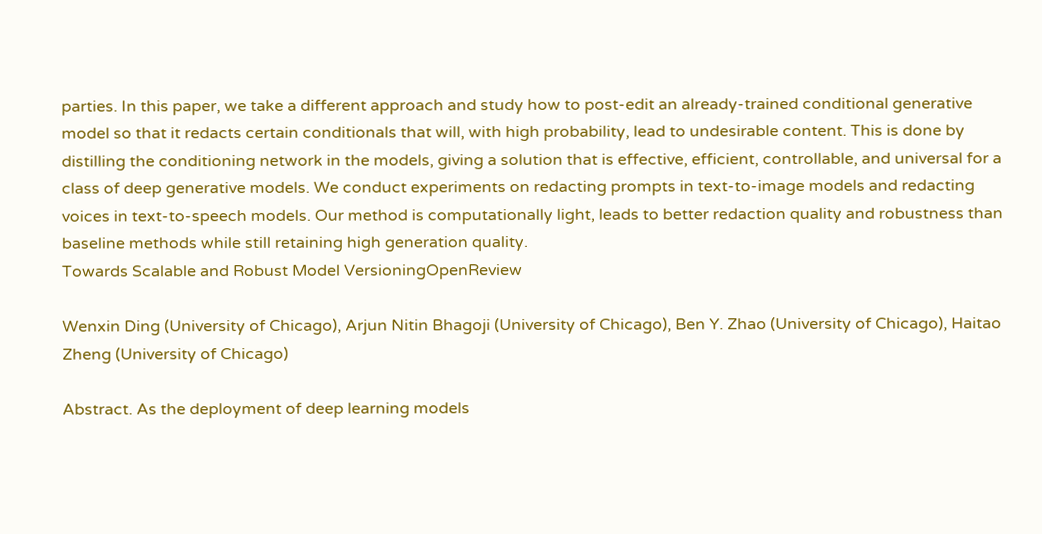parties. In this paper, we take a different approach and study how to post-edit an already-trained conditional generative model so that it redacts certain conditionals that will, with high probability, lead to undesirable content. This is done by distilling the conditioning network in the models, giving a solution that is effective, efficient, controllable, and universal for a class of deep generative models. We conduct experiments on redacting prompts in text-to-image models and redacting voices in text-to-speech models. Our method is computationally light, leads to better redaction quality and robustness than baseline methods while still retaining high generation quality.
Towards Scalable and Robust Model VersioningOpenReview

Wenxin Ding (University of Chicago), Arjun Nitin Bhagoji (University of Chicago), Ben Y. Zhao (University of Chicago), Haitao Zheng (University of Chicago)

Abstract. As the deployment of deep learning models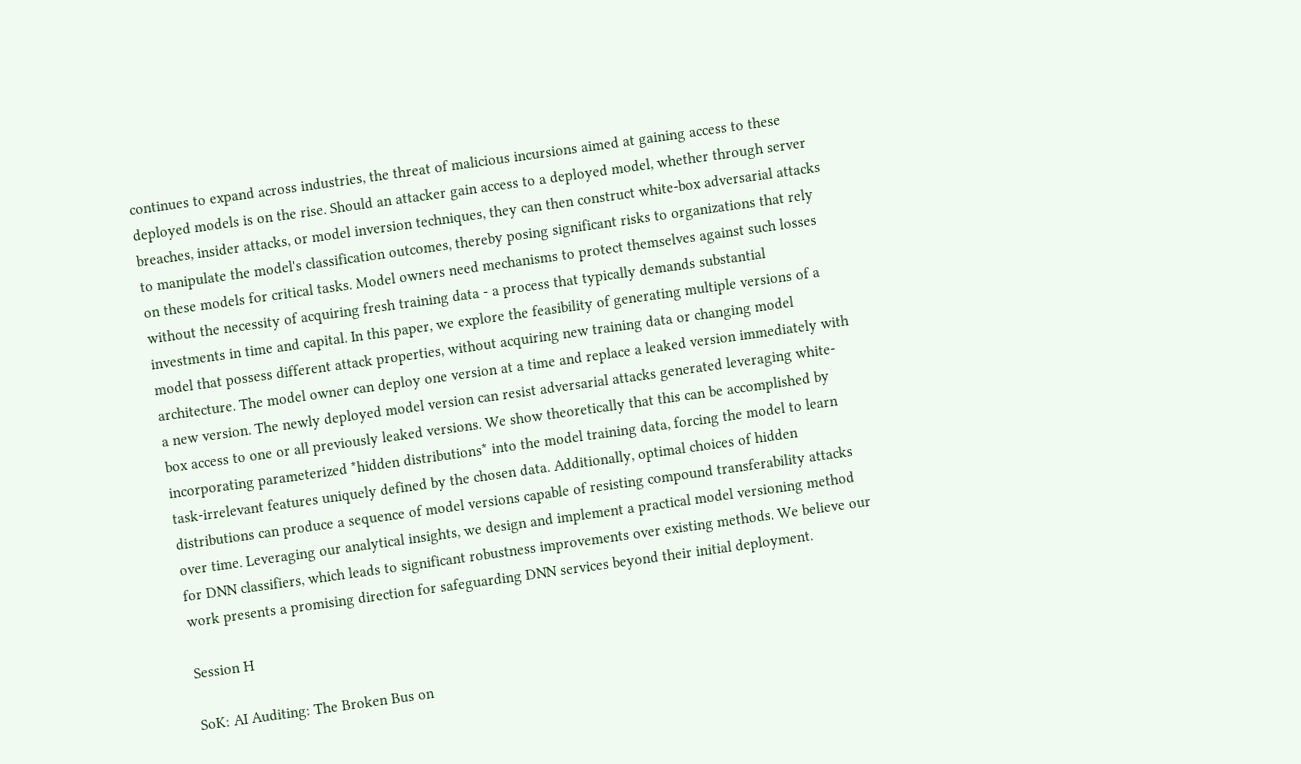continues to expand across industries, the threat of malicious incursions aimed at gaining access to these deployed models is on the rise. Should an attacker gain access to a deployed model, whether through server breaches, insider attacks, or model inversion techniques, they can then construct white-box adversarial attacks to manipulate the model's classification outcomes, thereby posing significant risks to organizations that rely on these models for critical tasks. Model owners need mechanisms to protect themselves against such losses without the necessity of acquiring fresh training data - a process that typically demands substantial investments in time and capital. In this paper, we explore the feasibility of generating multiple versions of a model that possess different attack properties, without acquiring new training data or changing model architecture. The model owner can deploy one version at a time and replace a leaked version immediately with a new version. The newly deployed model version can resist adversarial attacks generated leveraging white-box access to one or all previously leaked versions. We show theoretically that this can be accomplished by incorporating parameterized *hidden distributions* into the model training data, forcing the model to learn task-irrelevant features uniquely defined by the chosen data. Additionally, optimal choices of hidden distributions can produce a sequence of model versions capable of resisting compound transferability attacks over time. Leveraging our analytical insights, we design and implement a practical model versioning method for DNN classifiers, which leads to significant robustness improvements over existing methods. We believe our work presents a promising direction for safeguarding DNN services beyond their initial deployment.

Session H

SoK: AI Auditing: The Broken Bus on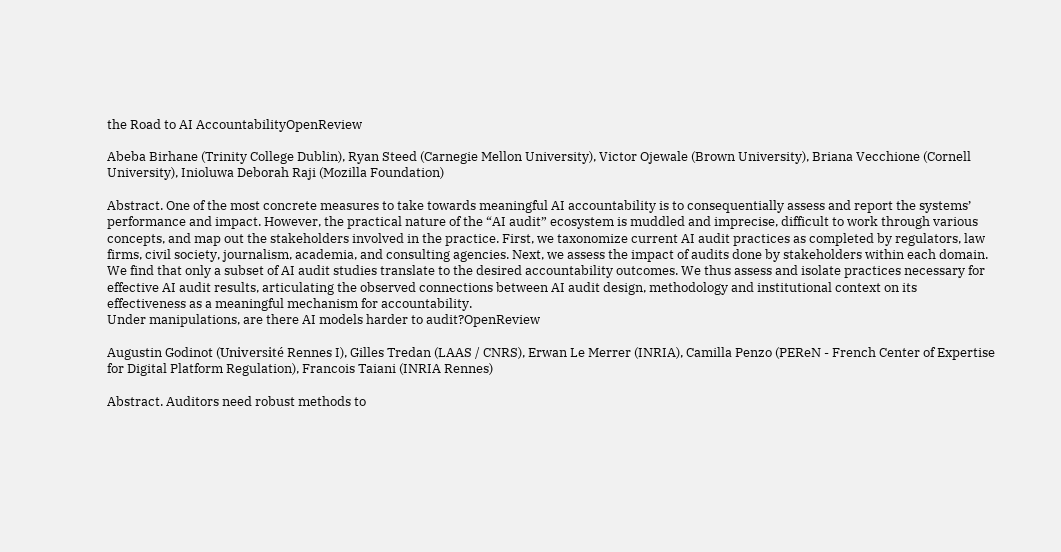the Road to AI AccountabilityOpenReview

Abeba Birhane (Trinity College Dublin), Ryan Steed (Carnegie Mellon University), Victor Ojewale (Brown University), Briana Vecchione (Cornell University), Inioluwa Deborah Raji (Mozilla Foundation)

Abstract. One of the most concrete measures to take towards meaningful AI accountability is to consequentially assess and report the systems’ performance and impact. However, the practical nature of the “AI audit” ecosystem is muddled and imprecise, difficult to work through various concepts, and map out the stakeholders involved in the practice. First, we taxonomize current AI audit practices as completed by regulators, law firms, civil society, journalism, academia, and consulting agencies. Next, we assess the impact of audits done by stakeholders within each domain. We find that only a subset of AI audit studies translate to the desired accountability outcomes. We thus assess and isolate practices necessary for effective AI audit results, articulating the observed connections between AI audit design, methodology and institutional context on its effectiveness as a meaningful mechanism for accountability.
Under manipulations, are there AI models harder to audit?OpenReview

Augustin Godinot (Université Rennes I), Gilles Tredan (LAAS / CNRS), Erwan Le Merrer (INRIA), Camilla Penzo (PEReN - French Center of Expertise for Digital Platform Regulation), Francois Taiani (INRIA Rennes)

Abstract. Auditors need robust methods to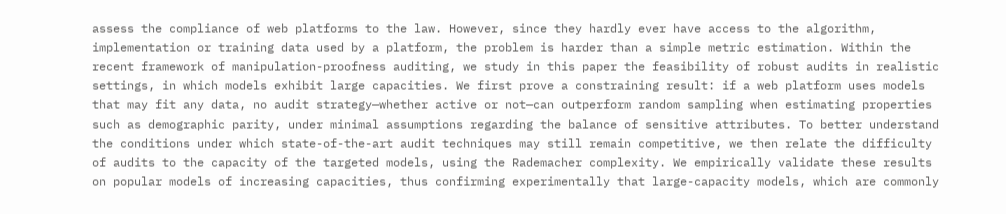assess the compliance of web platforms to the law. However, since they hardly ever have access to the algorithm, implementation or training data used by a platform, the problem is harder than a simple metric estimation. Within the recent framework of manipulation-proofness auditing, we study in this paper the feasibility of robust audits in realistic settings, in which models exhibit large capacities. We first prove a constraining result: if a web platform uses models that may fit any data, no audit strategy—whether active or not—can outperform random sampling when estimating properties such as demographic parity, under minimal assumptions regarding the balance of sensitive attributes. To better understand the conditions under which state-of-the-art audit techniques may still remain competitive, we then relate the difficulty of audits to the capacity of the targeted models, using the Rademacher complexity. We empirically validate these results on popular models of increasing capacities, thus confirming experimentally that large-capacity models, which are commonly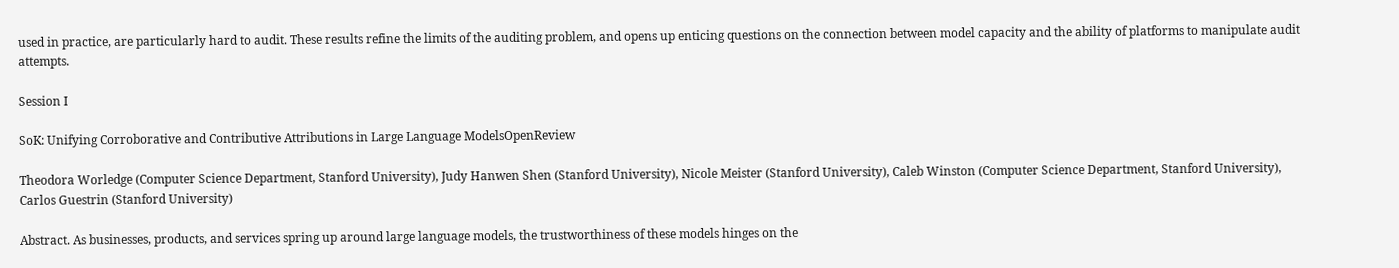used in practice, are particularly hard to audit. These results refine the limits of the auditing problem, and opens up enticing questions on the connection between model capacity and the ability of platforms to manipulate audit attempts.

Session I

SoK: Unifying Corroborative and Contributive Attributions in Large Language ModelsOpenReview

Theodora Worledge (Computer Science Department, Stanford University), Judy Hanwen Shen (Stanford University), Nicole Meister (Stanford University), Caleb Winston (Computer Science Department, Stanford University), Carlos Guestrin (Stanford University)

Abstract. As businesses, products, and services spring up around large language models, the trustworthiness of these models hinges on the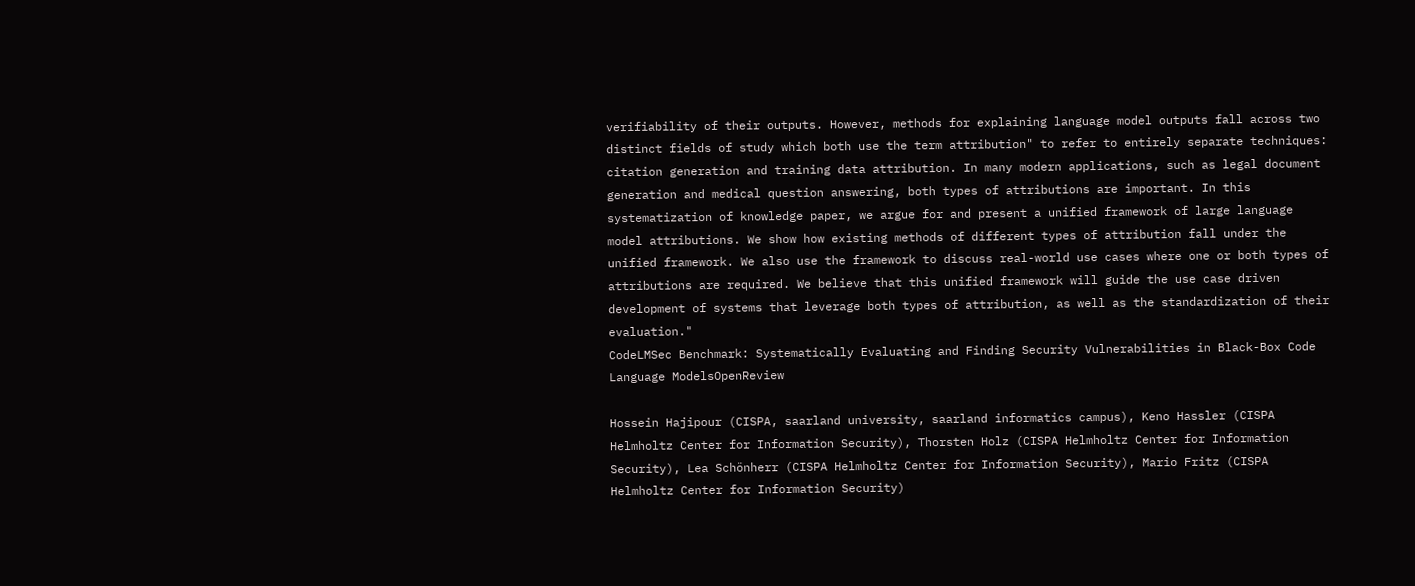verifiability of their outputs. However, methods for explaining language model outputs fall across two distinct fields of study which both use the term attribution" to refer to entirely separate techniques: citation generation and training data attribution. In many modern applications, such as legal document generation and medical question answering, both types of attributions are important. In this systematization of knowledge paper, we argue for and present a unified framework of large language model attributions. We show how existing methods of different types of attribution fall under the unified framework. We also use the framework to discuss real-world use cases where one or both types of attributions are required. We believe that this unified framework will guide the use case driven development of systems that leverage both types of attribution, as well as the standardization of their evaluation."
CodeLMSec Benchmark: Systematically Evaluating and Finding Security Vulnerabilities in Black-Box Code Language ModelsOpenReview

Hossein Hajipour (CISPA, saarland university, saarland informatics campus), Keno Hassler (CISPA Helmholtz Center for Information Security), Thorsten Holz (CISPA Helmholtz Center for Information Security), Lea Schönherr (CISPA Helmholtz Center for Information Security), Mario Fritz (CISPA Helmholtz Center for Information Security)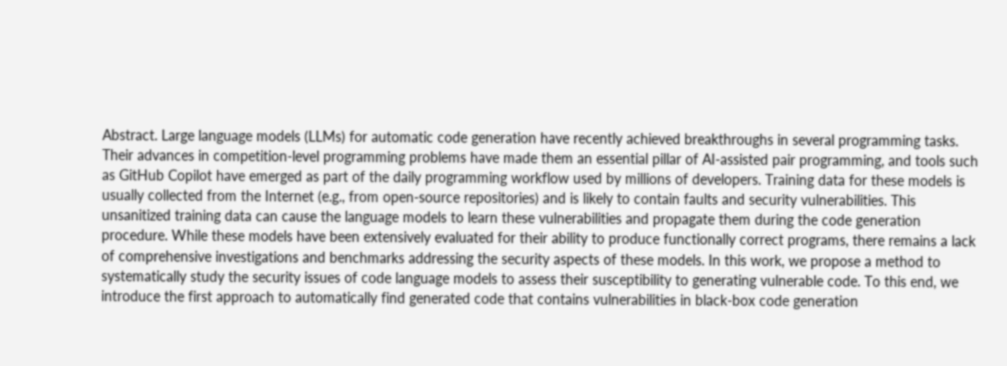Abstract. Large language models (LLMs) for automatic code generation have recently achieved breakthroughs in several programming tasks. Their advances in competition-level programming problems have made them an essential pillar of AI-assisted pair programming, and tools such as GitHub Copilot have emerged as part of the daily programming workflow used by millions of developers. Training data for these models is usually collected from the Internet (e.g., from open-source repositories) and is likely to contain faults and security vulnerabilities. This unsanitized training data can cause the language models to learn these vulnerabilities and propagate them during the code generation procedure. While these models have been extensively evaluated for their ability to produce functionally correct programs, there remains a lack of comprehensive investigations and benchmarks addressing the security aspects of these models. In this work, we propose a method to systematically study the security issues of code language models to assess their susceptibility to generating vulnerable code. To this end, we introduce the first approach to automatically find generated code that contains vulnerabilities in black-box code generation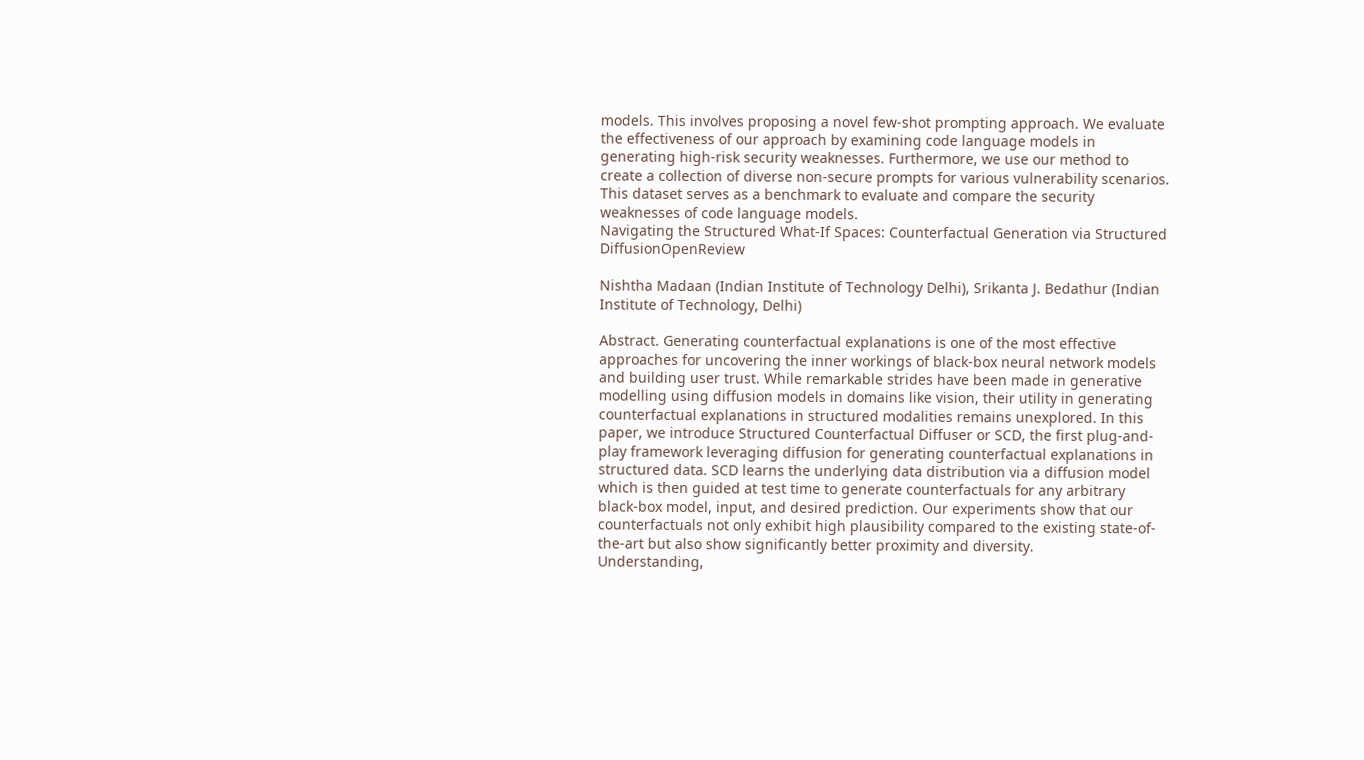models. This involves proposing a novel few-shot prompting approach. We evaluate the effectiveness of our approach by examining code language models in generating high-risk security weaknesses. Furthermore, we use our method to create a collection of diverse non-secure prompts for various vulnerability scenarios. This dataset serves as a benchmark to evaluate and compare the security weaknesses of code language models.
Navigating the Structured What-If Spaces: Counterfactual Generation via Structured DiffusionOpenReview

Nishtha Madaan (Indian Institute of Technology Delhi), Srikanta J. Bedathur (Indian Institute of Technology, Delhi)

Abstract. Generating counterfactual explanations is one of the most effective approaches for uncovering the inner workings of black-box neural network models and building user trust. While remarkable strides have been made in generative modelling using diffusion models in domains like vision, their utility in generating counterfactual explanations in structured modalities remains unexplored. In this paper, we introduce Structured Counterfactual Diffuser or SCD, the first plug-and-play framework leveraging diffusion for generating counterfactual explanations in structured data. SCD learns the underlying data distribution via a diffusion model which is then guided at test time to generate counterfactuals for any arbitrary black-box model, input, and desired prediction. Our experiments show that our counterfactuals not only exhibit high plausibility compared to the existing state-of-the-art but also show significantly better proximity and diversity.
Understanding,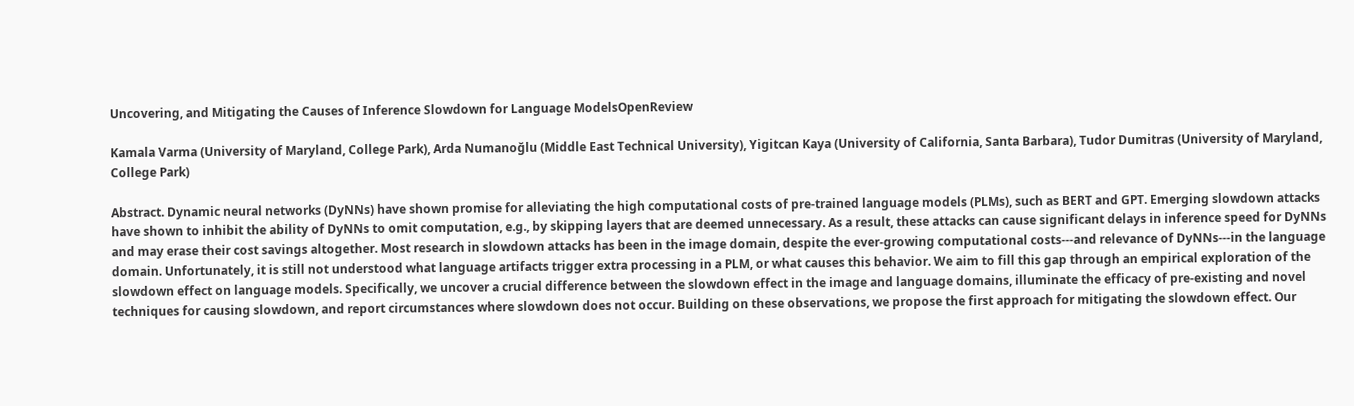Uncovering, and Mitigating the Causes of Inference Slowdown for Language ModelsOpenReview

Kamala Varma (University of Maryland, College Park), Arda Numanoğlu (Middle East Technical University), Yigitcan Kaya (University of California, Santa Barbara), Tudor Dumitras (University of Maryland, College Park)

Abstract. Dynamic neural networks (DyNNs) have shown promise for alleviating the high computational costs of pre-trained language models (PLMs), such as BERT and GPT. Emerging slowdown attacks have shown to inhibit the ability of DyNNs to omit computation, e.g., by skipping layers that are deemed unnecessary. As a result, these attacks can cause significant delays in inference speed for DyNNs and may erase their cost savings altogether. Most research in slowdown attacks has been in the image domain, despite the ever-growing computational costs---and relevance of DyNNs---in the language domain. Unfortunately, it is still not understood what language artifacts trigger extra processing in a PLM, or what causes this behavior. We aim to fill this gap through an empirical exploration of the slowdown effect on language models. Specifically, we uncover a crucial difference between the slowdown effect in the image and language domains, illuminate the efficacy of pre-existing and novel techniques for causing slowdown, and report circumstances where slowdown does not occur. Building on these observations, we propose the first approach for mitigating the slowdown effect. Our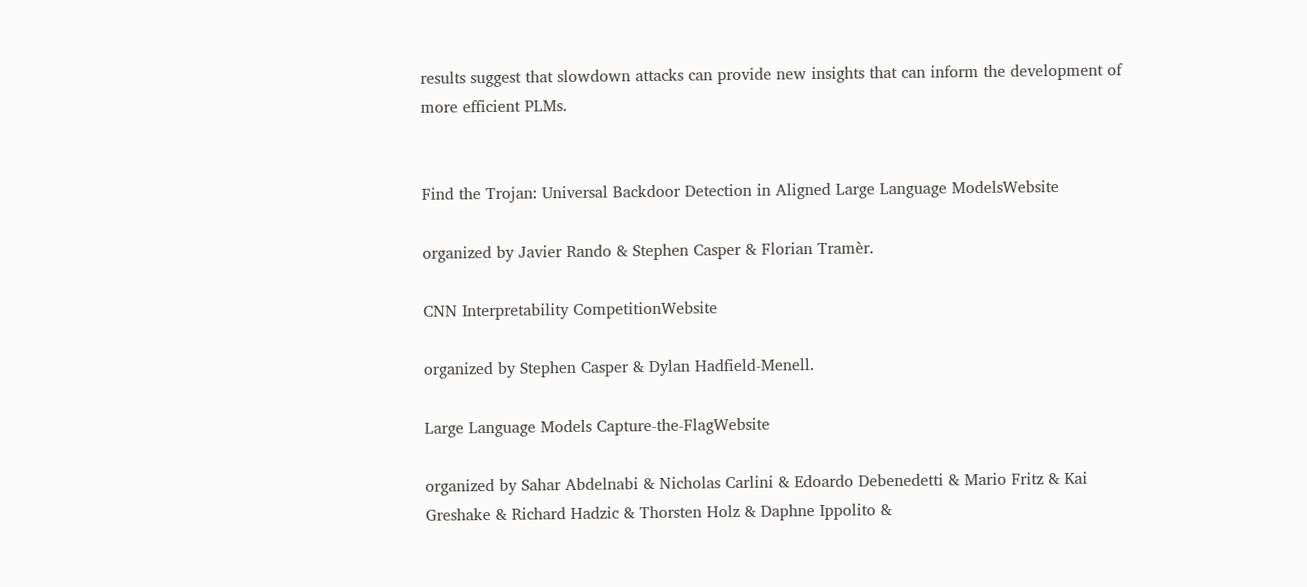results suggest that slowdown attacks can provide new insights that can inform the development of more efficient PLMs.


Find the Trojan: Universal Backdoor Detection in Aligned Large Language ModelsWebsite

organized by Javier Rando & Stephen Casper & Florian Tramèr.

CNN Interpretability CompetitionWebsite

organized by Stephen Casper & Dylan Hadfield-Menell.

Large Language Models Capture-the-FlagWebsite

organized by Sahar Abdelnabi & Nicholas Carlini & Edoardo Debenedetti & Mario Fritz & Kai Greshake & Richard Hadzic & Thorsten Holz & Daphne Ippolito &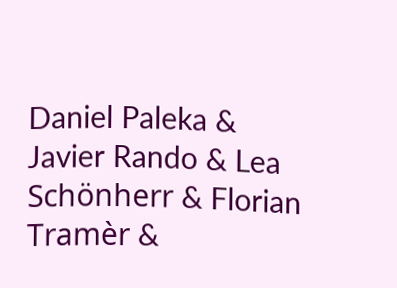Daniel Paleka & Javier Rando & Lea Schönherr & Florian Tramèr &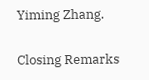Yiming Zhang.

Closing Remarks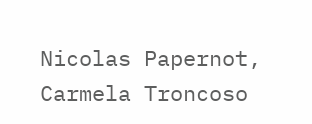Nicolas Papernot, Carmela Troncoso